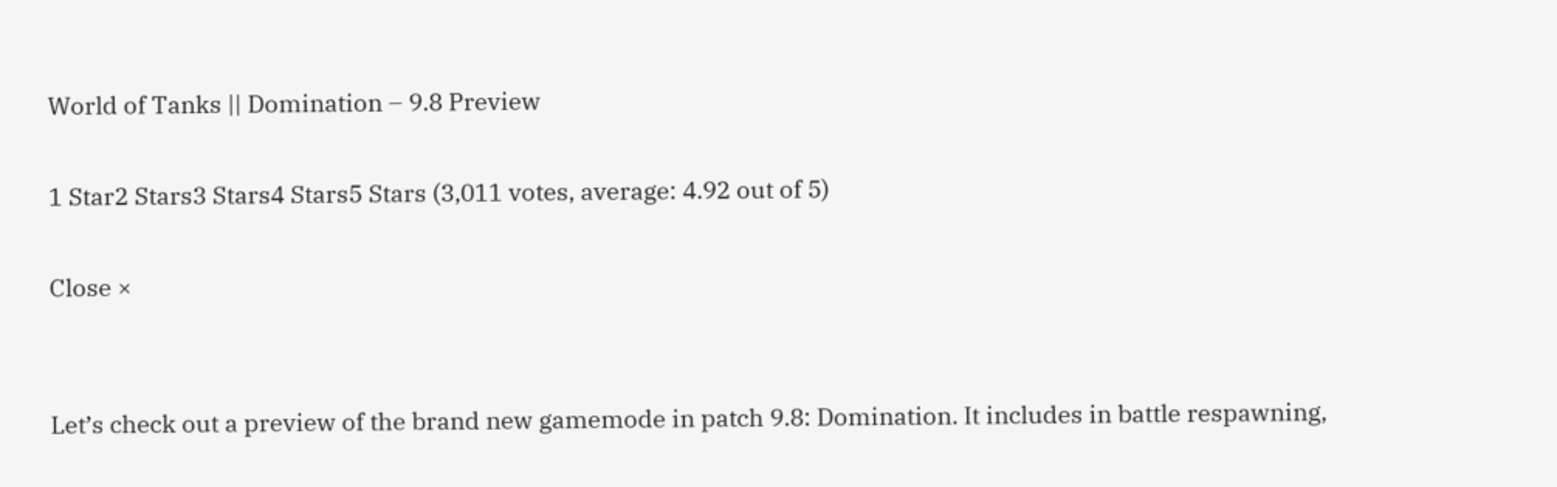World of Tanks || Domination – 9.8 Preview

1 Star2 Stars3 Stars4 Stars5 Stars (3,011 votes, average: 4.92 out of 5)

Close ×


Let’s check out a preview of the brand new gamemode in patch 9.8: Domination. It includes in battle respawning,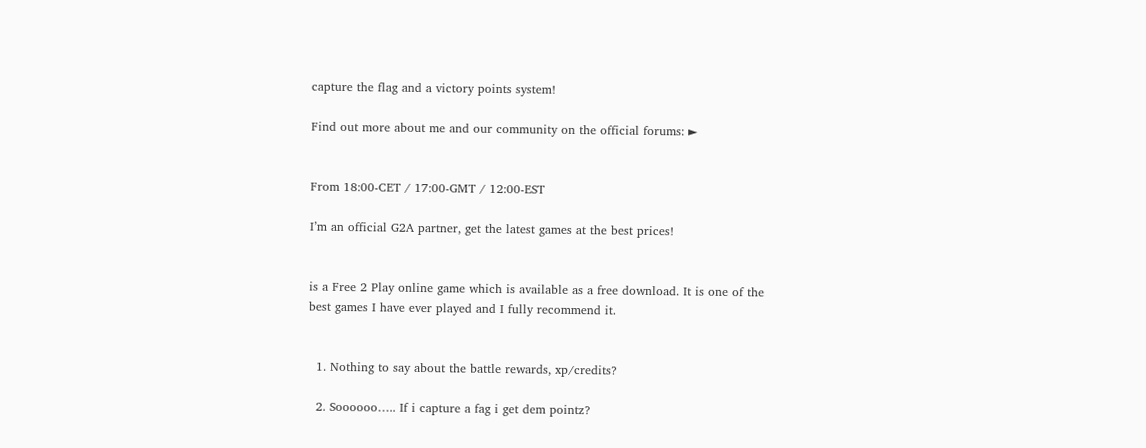capture the flag and a victory points system!

Find out more about me and our community on the official forums: ►


From 18:00-CET / 17:00-GMT / 12:00-EST

I’m an official G2A partner, get the latest games at the best prices!


is a Free 2 Play online game which is available as a free download. It is one of the best games I have ever played and I fully recommend it.


  1. Nothing to say about the battle rewards, xp/credits?

  2. Soooooo….. If i capture a fag i get dem pointz?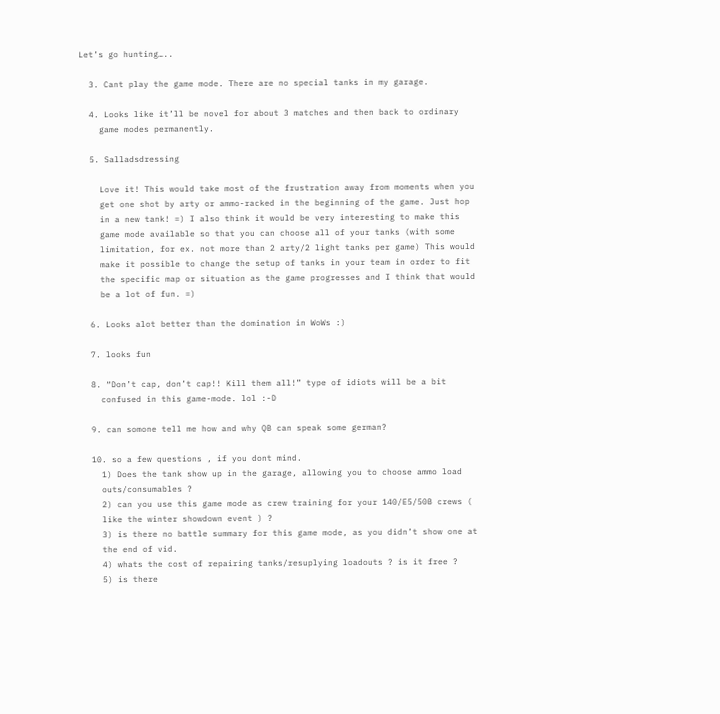Let’s go hunting…..

  3. Cant play the game mode. There are no special tanks in my garage.

  4. Looks like it’ll be novel for about 3 matches and then back to ordinary
    game modes permanently.

  5. Salladsdressing

    Love it! This would take most of the frustration away from moments when you
    get one shot by arty or ammo-racked in the beginning of the game. Just hop
    in a new tank! =) I also think it would be very interesting to make this
    game mode available so that you can choose all of your tanks (with some
    limitation, for ex. not more than 2 arty/2 light tanks per game) This would
    make it possible to change the setup of tanks in your team in order to fit
    the specific map or situation as the game progresses and I think that would
    be a lot of fun. =)

  6. Looks alot better than the domination in WoWs :)

  7. looks fun

  8. “Don’t cap, don’t cap!! Kill them all!” type of idiots will be a bit
    confused in this game-mode. lol :-D

  9. can somone tell me how and why QB can speak some german?

  10. so a few questions , if you dont mind.
    1) Does the tank show up in the garage, allowing you to choose ammo load
    outs/consumables ?
    2) can you use this game mode as crew training for your 140/E5/50B crews (
    like the winter showdown event ) ?
    3) is there no battle summary for this game mode, as you didn’t show one at
    the end of vid.
    4) whats the cost of repairing tanks/resuplying loadouts ? is it free ?
    5) is there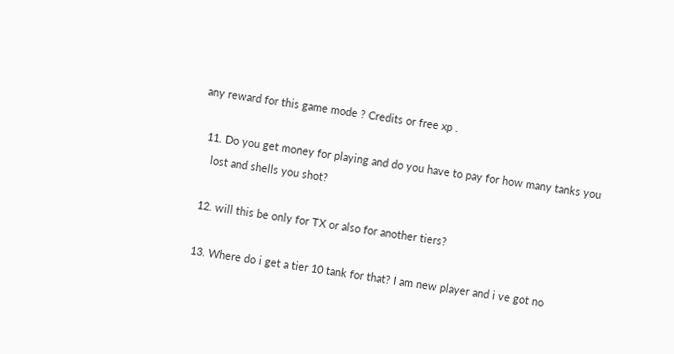any reward for this game mode ? Credits or free xp .

  11. Do you get money for playing and do you have to pay for how many tanks you
    lost and shells you shot?

  12. will this be only for TX or also for another tiers?

  13. Where do i get a tier 10 tank for that? I am new player and i ve got no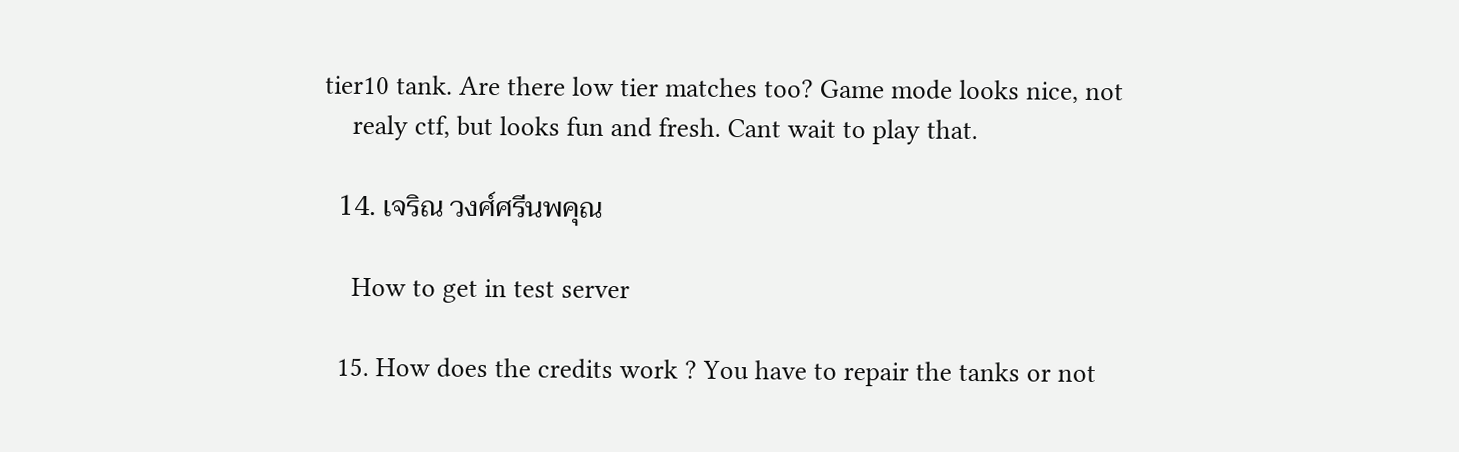tier10 tank. Are there low tier matches too? Game mode looks nice, not
    realy ctf, but looks fun and fresh. Cant wait to play that.

  14. เจริณ วงศ์ศรีนพคุณ

    How to get in test server

  15. How does the credits work ? You have to repair the tanks or not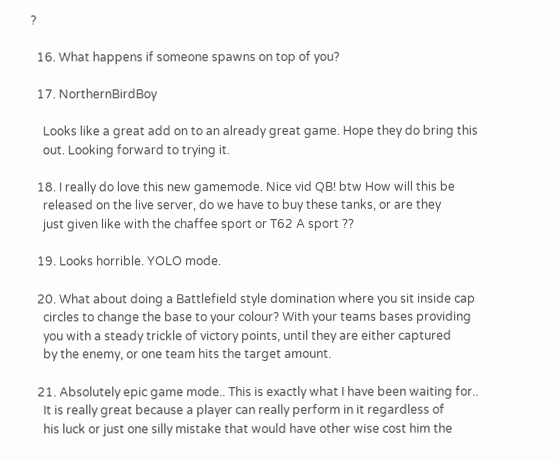?

  16. What happens if someone spawns on top of you?

  17. NorthernBirdBoy

    Looks like a great add on to an already great game. Hope they do bring this
    out. Looking forward to trying it.

  18. I really do love this new gamemode. Nice vid QB! btw How will this be
    released on the live server, do we have to buy these tanks, or are they
    just given like with the chaffee sport or T62 A sport ??

  19. Looks horrible. YOLO mode.

  20. What about doing a Battlefield style domination where you sit inside cap
    circles to change the base to your colour? With your teams bases providing
    you with a steady trickle of victory points, until they are either captured
    by the enemy, or one team hits the target amount.

  21. Absolutely epic game mode.. This is exactly what I have been waiting for..
    It is really great because a player can really perform in it regardless of
    his luck or just one silly mistake that would have other wise cost him the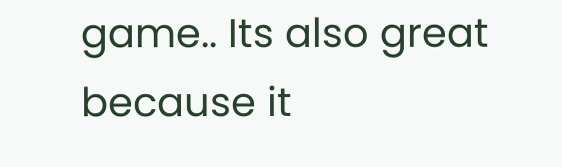game.. Its also great because it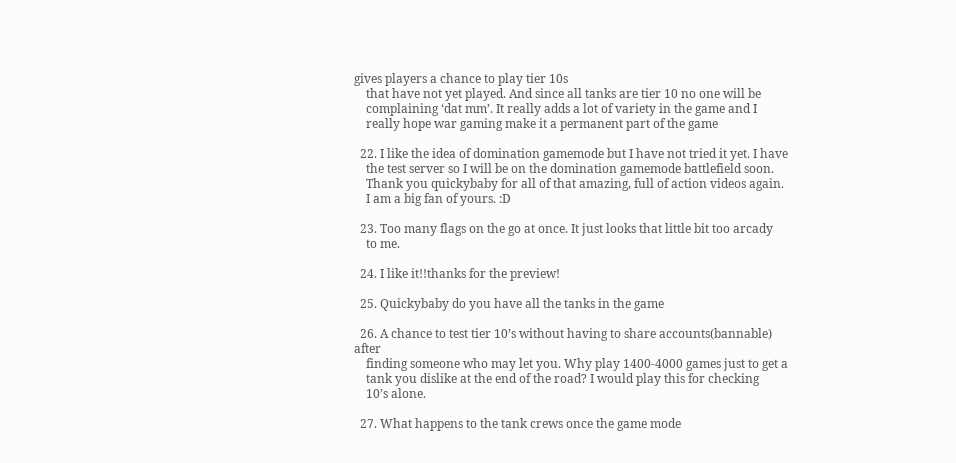gives players a chance to play tier 10s
    that have not yet played. And since all tanks are tier 10 no one will be
    complaining ‘dat mm’. It really adds a lot of variety in the game and I
    really hope war gaming make it a permanent part of the game

  22. I like the idea of domination gamemode but I have not tried it yet. I have
    the test server so I will be on the domination gamemode battlefield soon.
    Thank you quickybaby for all of that amazing, full of action videos again.
    I am a big fan of yours. :D

  23. Too many flags on the go at once. It just looks that little bit too arcady
    to me.

  24. I like it!!thanks for the preview!

  25. Quickybaby do you have all the tanks in the game

  26. A chance to test tier 10’s without having to share accounts(bannable) after
    finding someone who may let you. Why play 1400-4000 games just to get a
    tank you dislike at the end of the road? I would play this for checking
    10’s alone.

  27. What happens to the tank crews once the game mode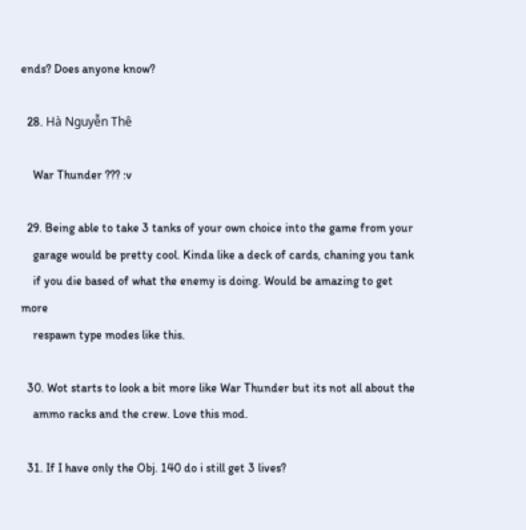ends? Does anyone know?

  28. Hà Nguyễn Thê

    War Thunder ??? :v

  29. Being able to take 3 tanks of your own choice into the game from your
    garage would be pretty cool. Kinda like a deck of cards, chaning you tank
    if you die based of what the enemy is doing. Would be amazing to get more
    respawn type modes like this.

  30. Wot starts to look a bit more like War Thunder but its not all about the
    ammo racks and the crew. Love this mod.

  31. If I have only the Obj. 140 do i still get 3 lives?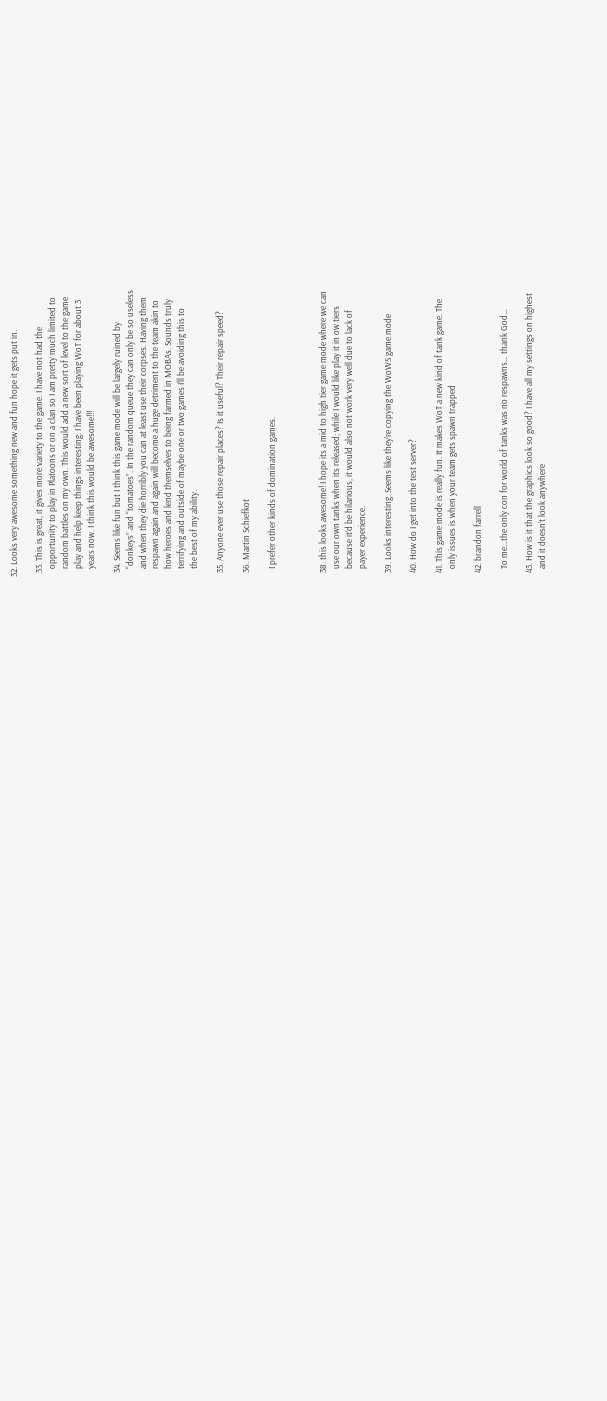32. Looks very awesome something new and fun hope it gets put in.

  33. This is great, it gives more variety to the game. I have not had the
    opportunity to play in Platoons or on a clan so I am pretty much limited to
    random battles on my own. This would add a new sort of level to the game
    play and help keep things interesting. I have been playing WoT for about 3
    years now. I think this would be awesome!!!

  34. Seems like fun but I think this game mode will be largely ruined by
    “donkeys” and “tomatoes”. In the random queue they can only be so useless
    and when they die horribly you can at least use their corpses. Having them
    respawn again and again will become a huge detriment to the team akin to
    how heroes and lend themselves to being farmed in MOBAs. Sounds truly
    terrifying and outside of maybe one or two games I’ll be avoiding this to
    the best of my ability.

  35. Anyone ever use those repair places? Is it useful? Their repair speed?

  36. Martin Schiefkot

    I prefer other kinds of domination games.



  38. this looks awesome! I hope its a mid to high tier game mode where we can
    use our own tanks when its released; while I would like play it in ow tiers
    because it’d be hilarious, it would also not work very well due to lack of
    payer experience.

  39. Looks interesting. Seems like they’re copying the WoWS game mode

  40. How do I get into the test server?

  41. This game mode is really fun. It makes WoT a new kind of tank game. The
    only issues is when your team gets spawn trapped

  42. brandon farrell

    To me…the only con for world of tanks was no respawns… thank God…

  43. How is it that the graphics look so good? I have all my settings on highest
    and it doesn’t look anywhere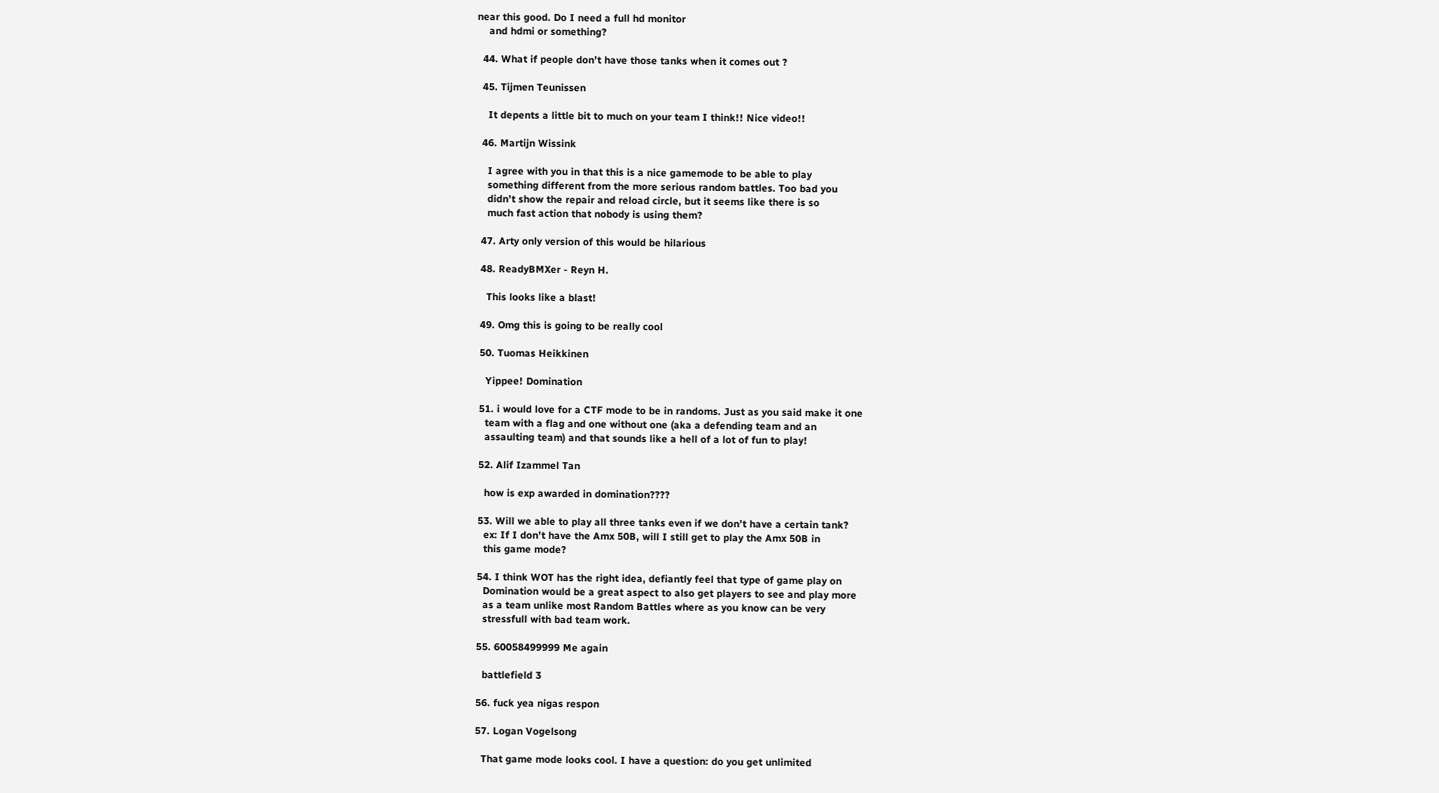near this good. Do I need a full hd monitor
    and hdmi or something?

  44. What if people don’t have those tanks when it comes out ?

  45. Tijmen Teunissen

    It depents a little bit to much on your team I think!! Nice video!!

  46. Martijn Wissink

    I agree with you in that this is a nice gamemode to be able to play
    something different from the more serious random battles. Too bad you
    didn’t show the repair and reload circle, but it seems like there is so
    much fast action that nobody is using them?

  47. Arty only version of this would be hilarious

  48. ReadyBMXer - Reyn H.

    This looks like a blast!

  49. Omg this is going to be really cool

  50. Tuomas Heikkinen

    Yippee! Domination

  51. i would love for a CTF mode to be in randoms. Just as you said make it one
    team with a flag and one without one (aka a defending team and an
    assaulting team) and that sounds like a hell of a lot of fun to play!

  52. Alif Izammel Tan

    how is exp awarded in domination????

  53. Will we able to play all three tanks even if we don’t have a certain tank?
    ex: If I don’t have the Amx 50B, will I still get to play the Amx 50B in
    this game mode?

  54. I think WOT has the right idea, defiantly feel that type of game play on
    Domination would be a great aspect to also get players to see and play more
    as a team unlike most Random Battles where as you know can be very
    stressfull with bad team work.

  55. 60058499999 Me again

    battlefield 3

  56. fuck yea nigas respon

  57. Logan Vogelsong

    That game mode looks cool. I have a question: do you get unlimited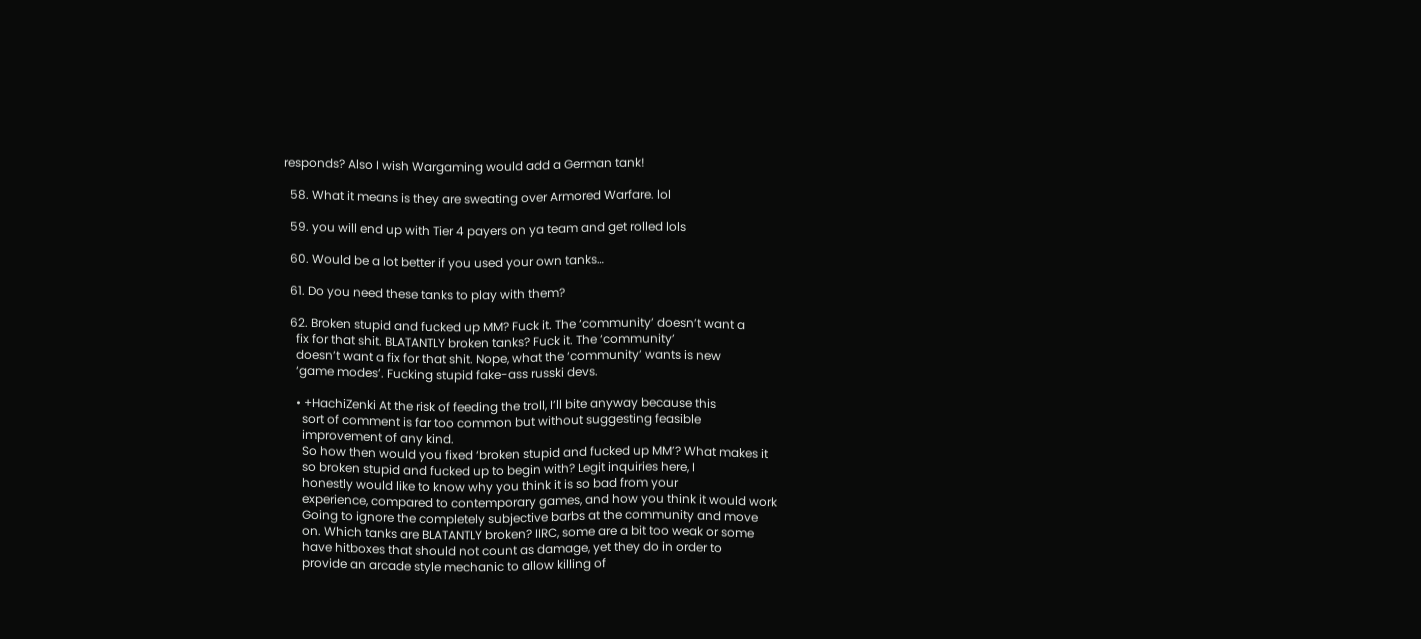responds? Also I wish Wargaming would add a German tank!

  58. What it means is they are sweating over Armored Warfare. lol

  59. you will end up with Tier 4 payers on ya team and get rolled lols

  60. Would be a lot better if you used your own tanks…

  61. Do you need these tanks to play with them?

  62. Broken stupid and fucked up MM? Fuck it. The ‘community’ doesn’t want a
    fix for that shit. BLATANTLY broken tanks? Fuck it. The ‘community’
    doesn’t want a fix for that shit. Nope, what the ‘community’ wants is new
    ‘game modes’. Fucking stupid fake-ass russki devs.

    • +HachiZenki At the risk of feeding the troll, I’ll bite anyway because this
      sort of comment is far too common but without suggesting feasible
      improvement of any kind.
      So how then would you fixed ‘broken stupid and fucked up MM’? What makes it
      so broken stupid and fucked up to begin with? Legit inquiries here, I
      honestly would like to know why you think it is so bad from your
      experience, compared to contemporary games, and how you think it would work
      Going to ignore the completely subjective barbs at the community and move
      on. Which tanks are BLATANTLY broken? IIRC, some are a bit too weak or some
      have hitboxes that should not count as damage, yet they do in order to
      provide an arcade style mechanic to allow killing of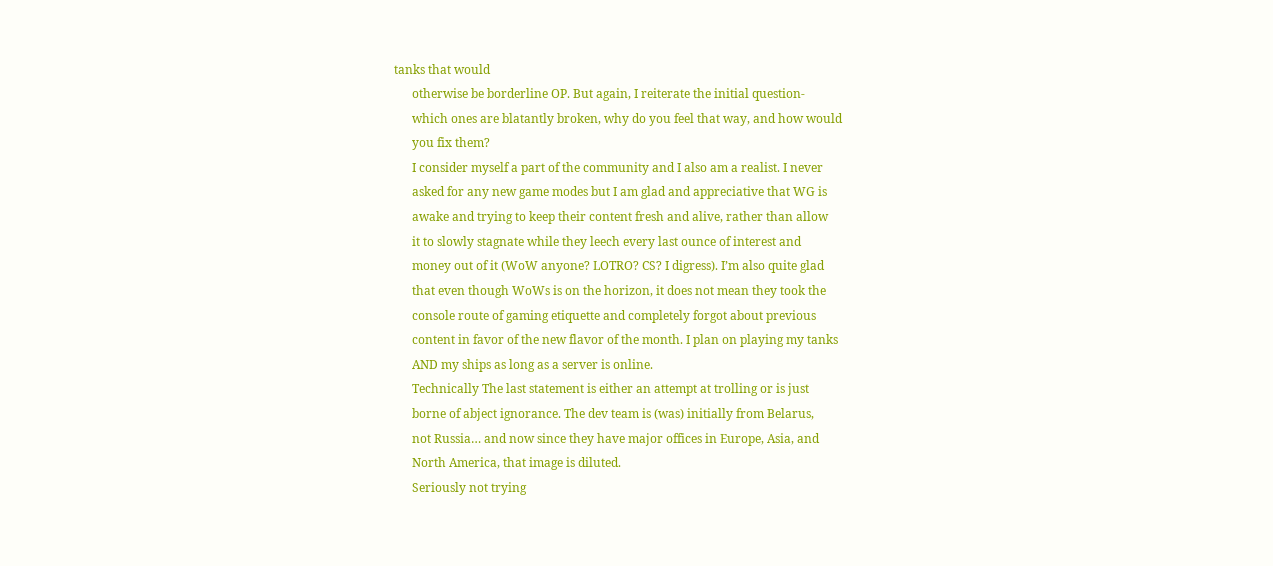tanks that would
      otherwise be borderline OP. But again, I reiterate the initial question-
      which ones are blatantly broken, why do you feel that way, and how would
      you fix them?
      I consider myself a part of the community and I also am a realist. I never
      asked for any new game modes but I am glad and appreciative that WG is
      awake and trying to keep their content fresh and alive, rather than allow
      it to slowly stagnate while they leech every last ounce of interest and
      money out of it (WoW anyone? LOTRO? CS? I digress). I’m also quite glad
      that even though WoWs is on the horizon, it does not mean they took the
      console route of gaming etiquette and completely forgot about previous
      content in favor of the new flavor of the month. I plan on playing my tanks
      AND my ships as long as a server is online.
      Technically The last statement is either an attempt at trolling or is just
      borne of abject ignorance. The dev team is (was) initially from Belarus,
      not Russia… and now since they have major offices in Europe, Asia, and
      North America, that image is diluted.
      Seriously not trying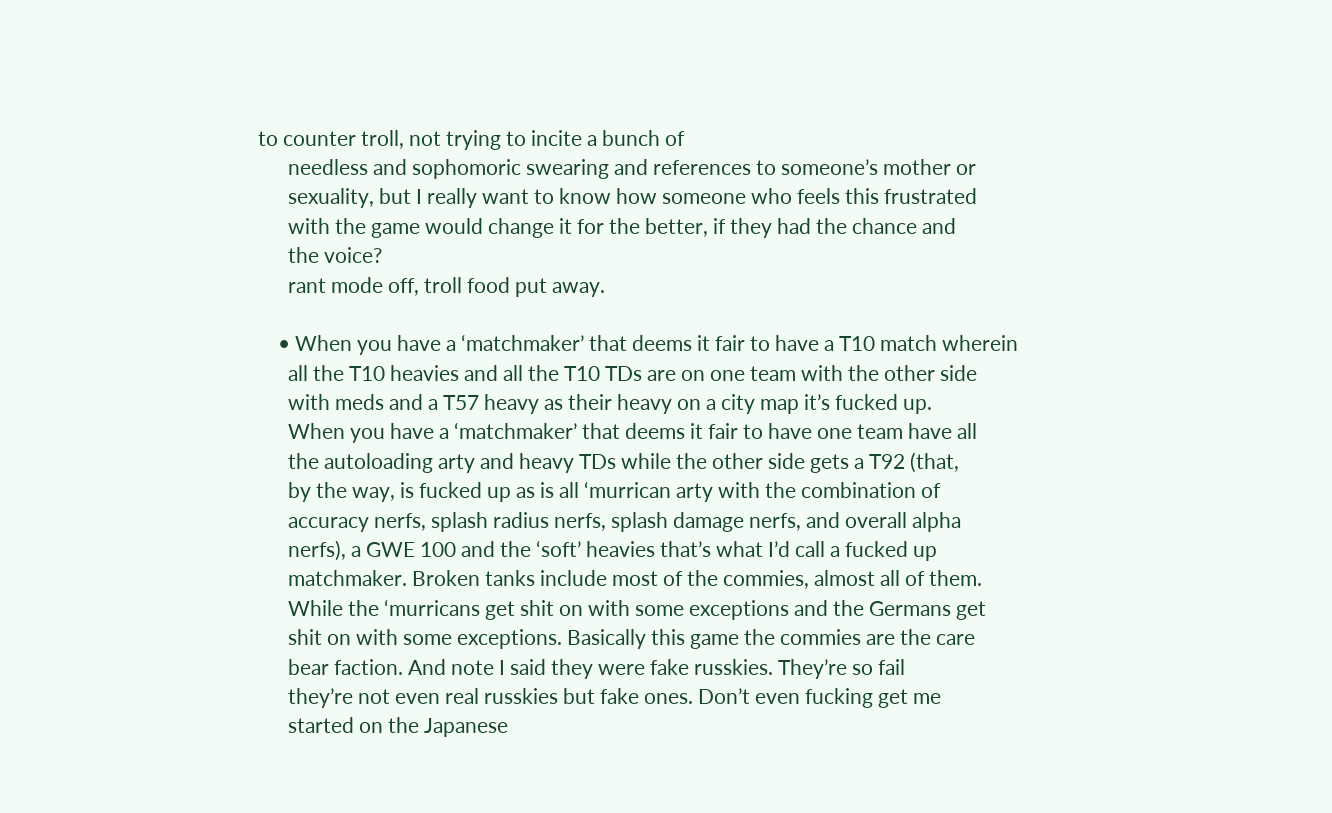to counter troll, not trying to incite a bunch of
      needless and sophomoric swearing and references to someone’s mother or
      sexuality, but I really want to know how someone who feels this frustrated
      with the game would change it for the better, if they had the chance and
      the voice?
      rant mode off, troll food put away.

    • When you have a ‘matchmaker’ that deems it fair to have a T10 match wherein
      all the T10 heavies and all the T10 TDs are on one team with the other side
      with meds and a T57 heavy as their heavy on a city map it’s fucked up.
      When you have a ‘matchmaker’ that deems it fair to have one team have all
      the autoloading arty and heavy TDs while the other side gets a T92 (that,
      by the way, is fucked up as is all ‘murrican arty with the combination of
      accuracy nerfs, splash radius nerfs, splash damage nerfs, and overall alpha
      nerfs), a GWE 100 and the ‘soft’ heavies that’s what I’d call a fucked up
      matchmaker. Broken tanks include most of the commies, almost all of them.
      While the ‘murricans get shit on with some exceptions and the Germans get
      shit on with some exceptions. Basically this game the commies are the care
      bear faction. And note I said they were fake russkies. They’re so fail
      they’re not even real russkies but fake ones. Don’t even fucking get me
      started on the Japanese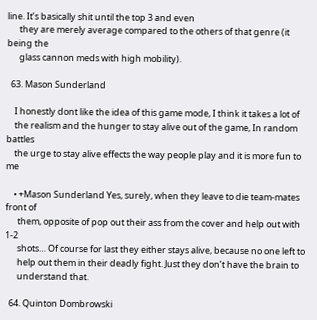line. It’s basically shit until the top 3 and even
      they are merely average compared to the others of that genre (it being the
      glass cannon meds with high mobility).

  63. Mason Sunderland

    I honestly dont like the idea of this game mode, I think it takes a lot of
    the realism and the hunger to stay alive out of the game, In random battles
    the urge to stay alive effects the way people play and it is more fun to me

    • +Mason Sunderland Yes, surely, when they leave to die team-mates front of
      them, opposite of pop out their ass from the cover and help out with 1-2
      shots… Of course for last they either stays alive, because no one left to
      help out them in their deadly fight. Just they don’t have the brain to
      understand that.

  64. Quinton Dombrowski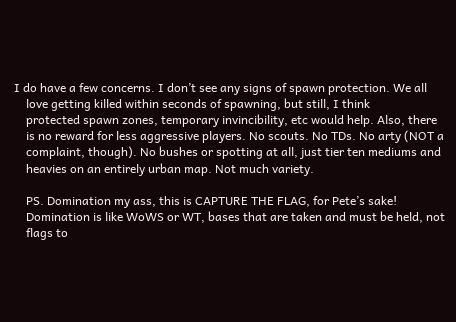I do have a few concerns. I don’t see any signs of spawn protection. We all
    love getting killed within seconds of spawning, but still, I think
    protected spawn zones, temporary invincibility, etc would help. Also, there
    is no reward for less aggressive players. No scouts. No TDs. No arty (NOT a
    complaint, though). No bushes or spotting at all, just tier ten mediums and
    heavies on an entirely urban map. Not much variety.

    PS. Domination my ass, this is CAPTURE THE FLAG, for Pete’s sake!
    Domination is like WoWS or WT, bases that are taken and must be held, not
    flags to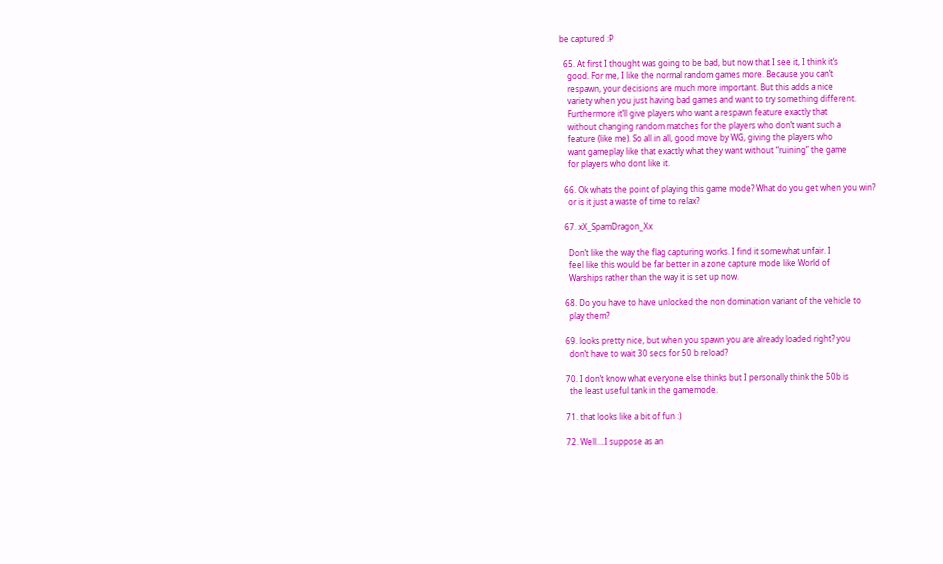be captured :P

  65. At first I thought was going to be bad, but now that I see it, I think it’s
    good. For me, I like the normal random games more. Because you can’t
    respawn, your decisions are much more important. But this adds a nice
    variety when you just having bad games and want to try something different.
    Furthermore it’ll give players who want a respawn feature exactly that
    without changing random matches for the players who don’t want such a
    feature (like me). So all in all, good move by WG, giving the players who
    want gameplay like that exactly what they want without “ruining” the game
    for players who dont like it.

  66. Ok whats the point of playing this game mode? What do you get when you win?
    or is it just a waste of time to relax?

  67. xX_SpamDragon_Xx

    Don’t like the way the flag capturing works. I find it somewhat unfair. I
    feel like this would be far better in a zone capture mode like World of
    Warships rather than the way it is set up now.

  68. Do you have to have unlocked the non domination variant of the vehicle to
    play them?

  69. looks pretty nice, but when you spawn you are already loaded right? you
    don’t have to wait 30 secs for 50 b reload?

  70. I don’t know what everyone else thinks but I personally think the 50b is
    the least useful tank in the gamemode.

  71. that looks like a bit of fun :)

  72. Well….I suppose as an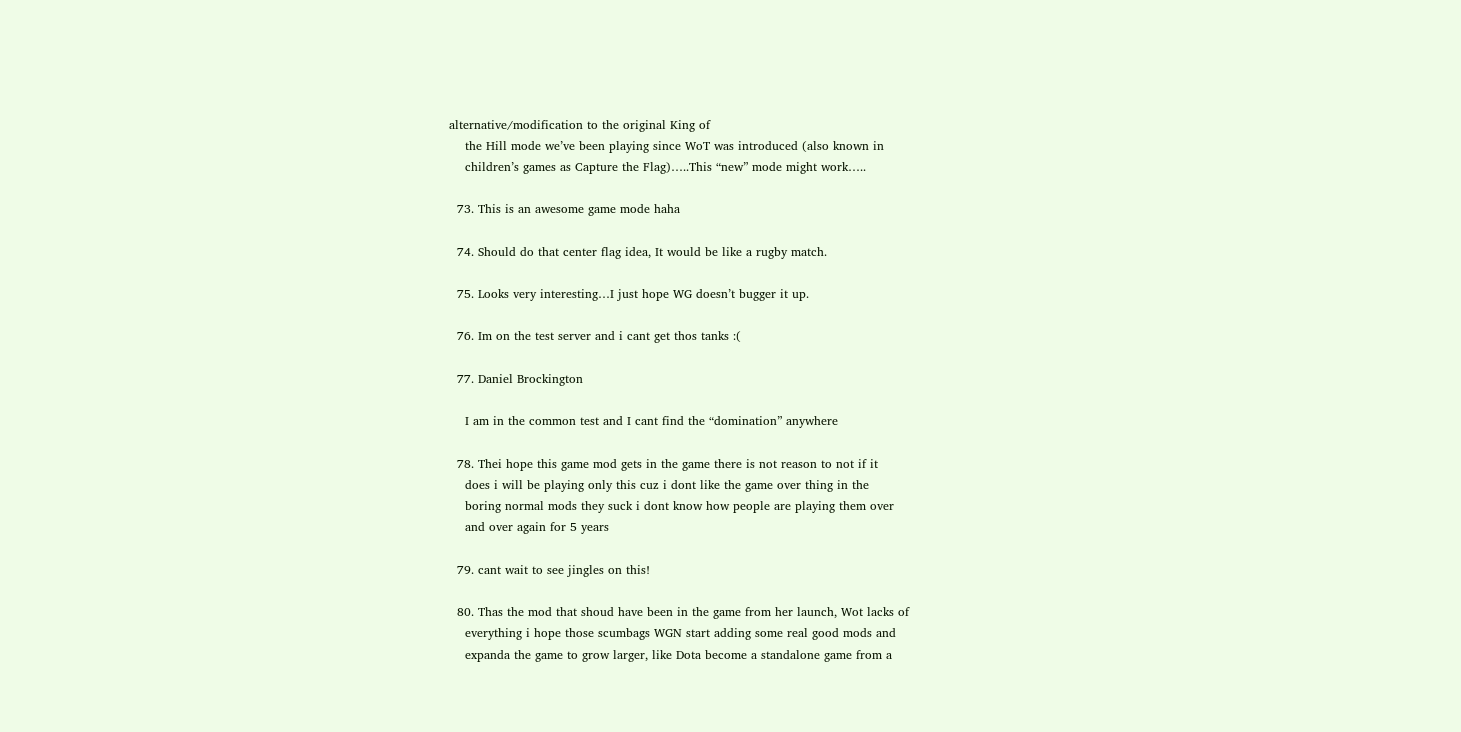alternative/modification to the original King of
    the Hill mode we’ve been playing since WoT was introduced (also known in
    children’s games as Capture the Flag)…..This “new” mode might work…..

  73. This is an awesome game mode haha

  74. Should do that center flag idea, It would be like a rugby match.

  75. Looks very interesting…I just hope WG doesn’t bugger it up.

  76. Im on the test server and i cant get thos tanks :(

  77. Daniel Brockington

    I am in the common test and I cant find the “domination” anywhere

  78. Thei hope this game mod gets in the game there is not reason to not if it
    does i will be playing only this cuz i dont like the game over thing in the
    boring normal mods they suck i dont know how people are playing them over
    and over again for 5 years

  79. cant wait to see jingles on this!

  80. Thas the mod that shoud have been in the game from her launch, Wot lacks of
    everything i hope those scumbags WGN start adding some real good mods and
    expanda the game to grow larger, like Dota become a standalone game from a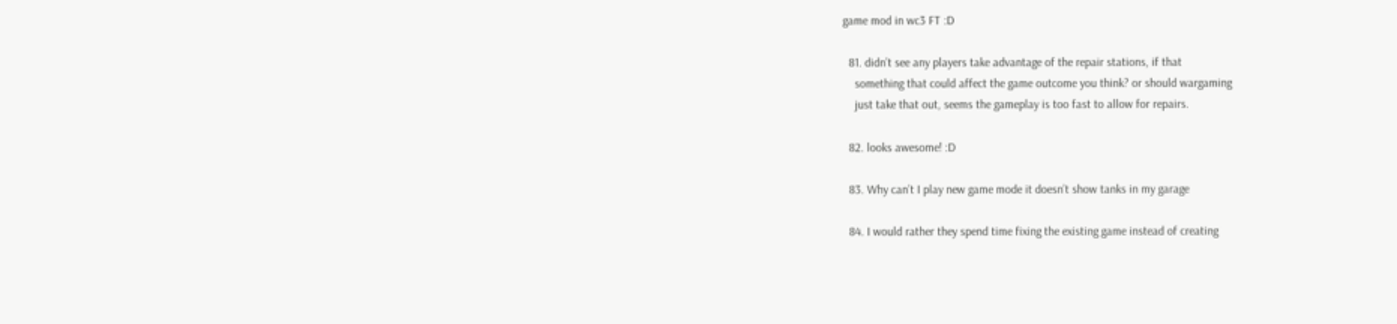game mod in wc3 FT :D

  81. didn’t see any players take advantage of the repair stations, if that
    something that could affect the game outcome you think? or should wargaming
    just take that out, seems the gameplay is too fast to allow for repairs.

  82. looks awesome! :D

  83. Why can’t I play new game mode it doesn’t show tanks in my garage

  84. I would rather they spend time fixing the existing game instead of creating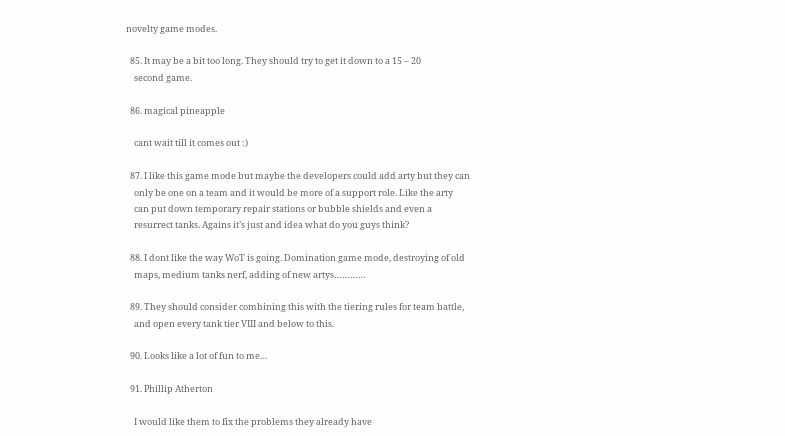novelty game modes.

  85. It may be a bit too long. They should try to get it down to a 15 – 20
    second game.

  86. magical pineapple

    cant wait till it comes out :)

  87. I like this game mode but maybe the developers could add arty but they can
    only be one on a team and it would be more of a support role. Like the arty
    can put down temporary repair stations or bubble shields and even a
    resurrect tanks. Agains it’s just and idea what do you guys think?

  88. I dont like the way WoT is going. Domination game mode, destroying of old
    maps, medium tanks nerf, adding of new artys…………

  89. They should consider combining this with the tiering rules for team battle,
    and open every tank tier VIII and below to this.

  90. Looks like a lot of fun to me…

  91. Phillip Atherton

    I would like them to fix the problems they already have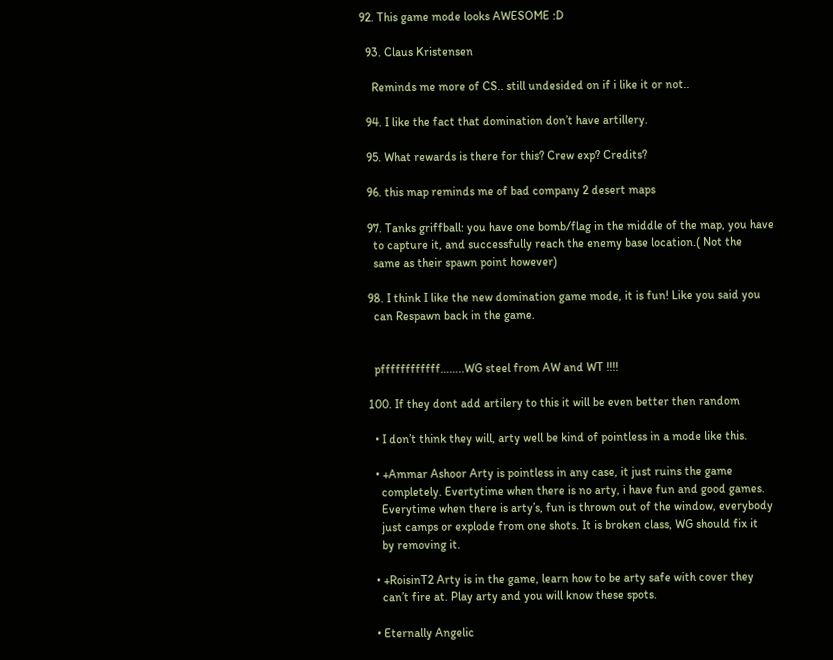92. This game mode looks AWESOME :D

  93. Claus Kristensen

    Reminds me more of CS.. still undesided on if i like it or not..

  94. I like the fact that domination don’t have artillery.

  95. What rewards is there for this? Crew exp? Credits?

  96. this map reminds me of bad company 2 desert maps

  97. Tanks griffball: you have one bomb/flag in the middle of the map, you have
    to capture it, and successfully reach the enemy base location.( Not the
    same as their spawn point however)

  98. I think I like the new domination game mode, it is fun! Like you said you
    can Respawn back in the game.


    pffffffffffff……..WG steel from AW and WT !!!!

  100. If they dont add artilery to this it will be even better then random

    • I don’t think they will, arty well be kind of pointless in a mode like this.

    • +Ammar Ashoor Arty is pointless in any case, it just ruins the game
      completely. Evertytime when there is no arty, i have fun and good games.
      Everytime when there is arty’s, fun is thrown out of the window, everybody
      just camps or explode from one shots. It is broken class, WG should fix it
      by removing it.

    • +RoisinT2 Arty is in the game, learn how to be arty safe with cover they
      can’t fire at. Play arty and you will know these spots.

    • Eternally Angelic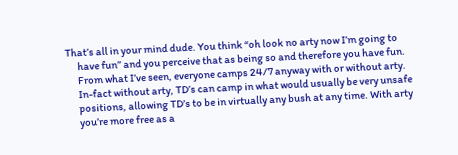That’s all in your mind dude. You think “oh look no arty now I’m going to
      have fun” and you perceive that as being so and therefore you have fun.
      From what I’ve seen, everyone camps 24/7 anyway with or without arty.
      In-fact without arty, TD’s can camp in what would usually be very unsafe
      positions, allowing TD’s to be in virtually any bush at any time. With arty
      you’re more free as a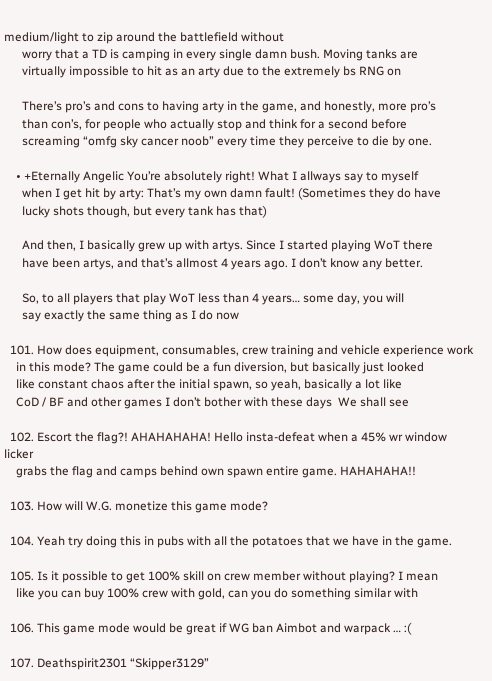medium/light to zip around the battlefield without
      worry that a TD is camping in every single damn bush. Moving tanks are
      virtually impossible to hit as an arty due to the extremely bs RNG on

      There’s pro’s and cons to having arty in the game, and honestly, more pro’s
      than con’s, for people who actually stop and think for a second before
      screaming “omfg sky cancer noob” every time they perceive to die by one.

    • +Eternally Angelic You’re absolutely right! What I allways say to myself
      when I get hit by arty: That’s my own damn fault! (Sometimes they do have
      lucky shots though, but every tank has that)

      And then, I basically grew up with artys. Since I started playing WoT there
      have been artys, and that’s allmost 4 years ago. I don’t know any better.

      So, to all players that play WoT less than 4 years… some day, you will
      say exactly the same thing as I do now

  101. How does equipment, consumables, crew training and vehicle experience work
    in this mode? The game could be a fun diversion, but basically just looked
    like constant chaos after the initial spawn, so yeah, basically a lot like
    CoD / BF and other games I don’t bother with these days  We shall see

  102. Escort the flag?! AHAHAHAHA! Hello insta-defeat when a 45% wr window licker
    grabs the flag and camps behind own spawn entire game. HAHAHAHA!!

  103. How will W.G. monetize this game mode?

  104. Yeah try doing this in pubs with all the potatoes that we have in the game.

  105. Is it possible to get 100% skill on crew member without playing? I mean
    like you can buy 100% crew with gold, can you do something similar with

  106. This game mode would be great if WG ban Aimbot and warpack … :(

  107. Deathspirit2301 “Skipper3129”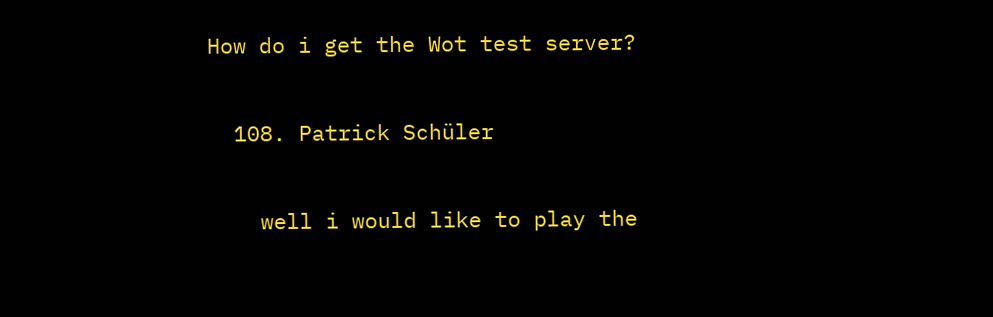How do i get the Wot test server?

  108. Patrick Schüler

    well i would like to play the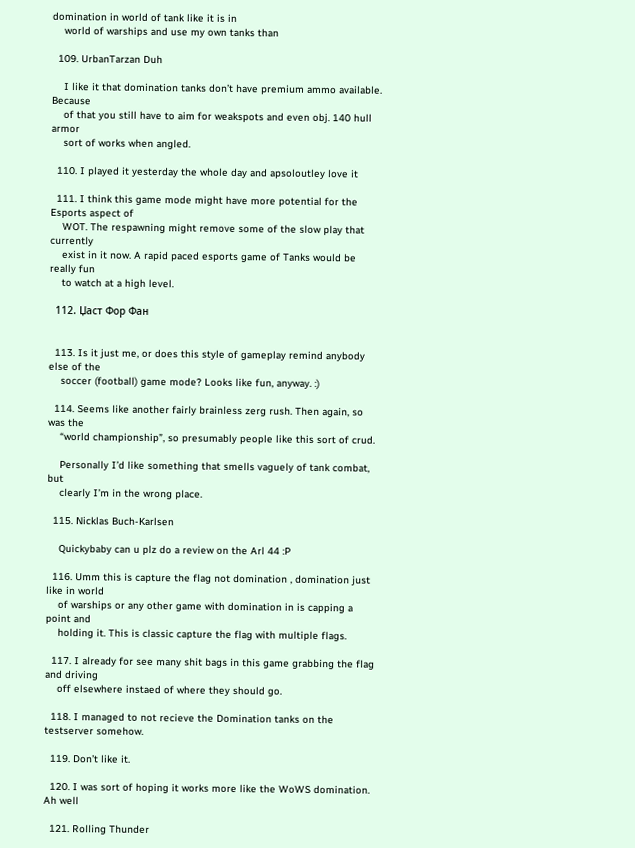domination in world of tank like it is in
    world of warships and use my own tanks than

  109. UrbanTarzan Duh

    I like it that domination tanks don’t have premium ammo available. Because
    of that you still have to aim for weakspots and even obj. 140 hull armor
    sort of works when angled.

  110. I played it yesterday the whole day and apsoloutley love it

  111. I think this game mode might have more potential for the Esports aspect of
    WOT. The respawning might remove some of the slow play that currently
    exist in it now. A rapid paced esports game of Tanks would be really fun
    to watch at a high level.

  112. Џаст Фор Фан


  113. Is it just me, or does this style of gameplay remind anybody else of the
    soccer (football) game mode? Looks like fun, anyway. :)

  114. Seems like another fairly brainless zerg rush. Then again, so was the
    “world championship”, so presumably people like this sort of crud.

    Personally I’d like something that smells vaguely of tank combat, but
    clearly I’m in the wrong place.

  115. Nicklas Buch-Karlsen

    Quickybaby can u plz do a review on the Arl 44 :P

  116. Umm this is capture the flag not domination , domination just like in world
    of warships or any other game with domination in is capping a point and
    holding it. This is classic capture the flag with multiple flags.

  117. I already for see many shit bags in this game grabbing the flag and driving
    off elsewhere instaed of where they should go.

  118. I managed to not recieve the Domination tanks on the testserver somehow.

  119. Don’t like it.

  120. I was sort of hoping it works more like the WoWS domination. Ah well

  121. Rolling Thunder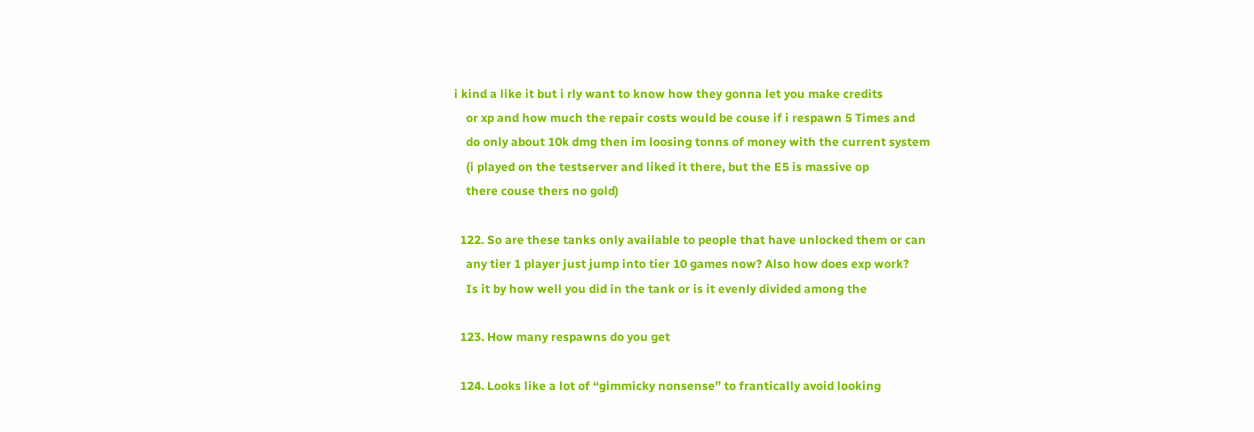i kind a like it but i rly want to know how they gonna let you make credits
    or xp and how much the repair costs would be couse if i respawn 5 Times and
    do only about 10k dmg then im loosing tonns of money with the current system
    (i played on the testserver and liked it there, but the E5 is massive op
    there couse thers no gold)

  122. So are these tanks only available to people that have unlocked them or can
    any tier 1 player just jump into tier 10 games now? Also how does exp work?
    Is it by how well you did in the tank or is it evenly divided among the

  123. How many respawns do you get

  124. Looks like a lot of “gimmicky nonsense” to frantically avoid looking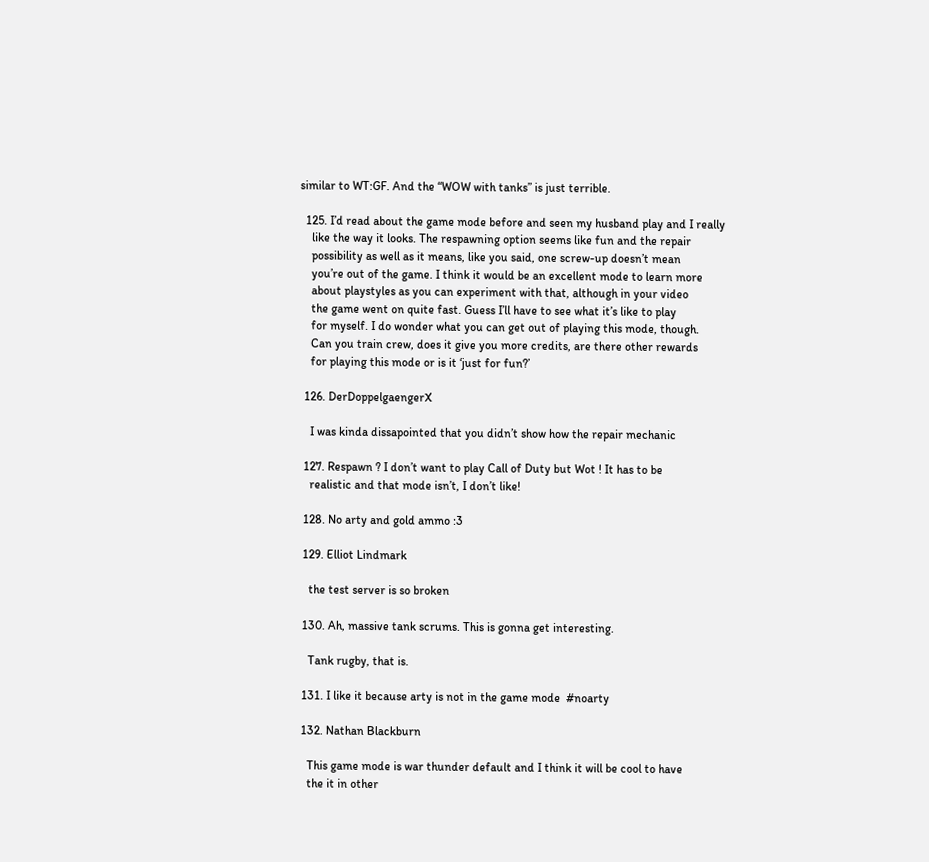similar to WT:GF. And the “WOW with tanks” is just terrible.

  125. I’d read about the game mode before and seen my husband play and I really
    like the way it looks. The respawning option seems like fun and the repair
    possibility as well as it means, like you said, one screw-up doesn’t mean
    you’re out of the game. I think it would be an excellent mode to learn more
    about playstyles as you can experiment with that, although in your video
    the game went on quite fast. Guess I’ll have to see what it’s like to play
    for myself. I do wonder what you can get out of playing this mode, though.
    Can you train crew, does it give you more credits, are there other rewards
    for playing this mode or is it ‘just for fun?’

  126. DerDoppelgaengerX

    I was kinda dissapointed that you didn’t show how the repair mechanic

  127. Respawn ? I don’t want to play Call of Duty but Wot ! It has to be
    realistic and that mode isn’t, I don’t like!

  128. No arty and gold ammo :3

  129. Elliot Lindmark

    the test server is so broken

  130. Ah, massive tank scrums. This is gonna get interesting.

    Tank rugby, that is.

  131. I like it because arty is not in the game mode  #noarty

  132. Nathan Blackburn

    This game mode is war thunder default and I think it will be cool to have
    the it in other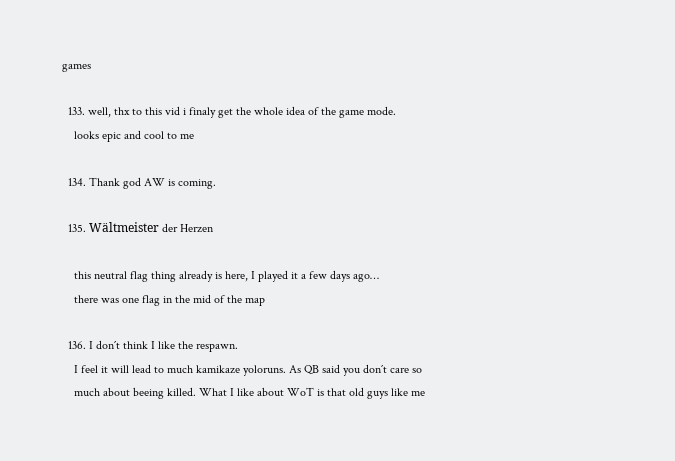games

  133. well, thx to this vid i finaly get the whole idea of the game mode.
    looks epic and cool to me

  134. Thank god AW is coming.

  135. Wältmeister der Herzen

    this neutral flag thing already is here, I played it a few days ago…
    there was one flag in the mid of the map

  136. I don´t think I like the respawn.
    I feel it will lead to much kamikaze yoloruns. As QB said you don´t care so
    much about beeing killed. What I like about WoT is that old guys like me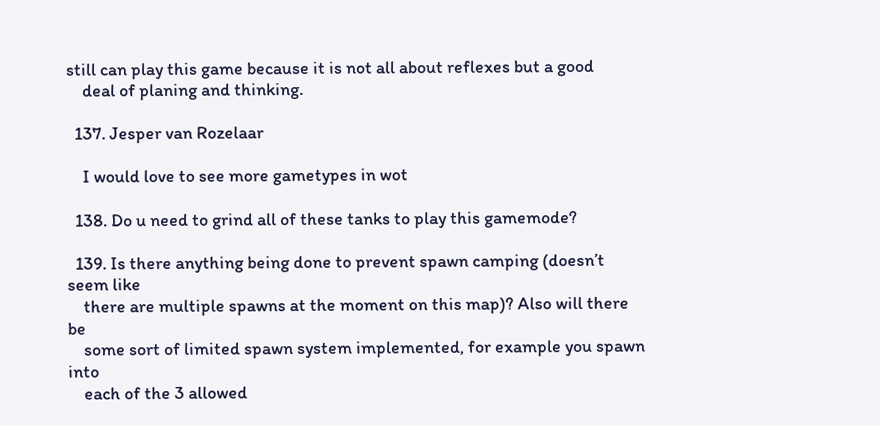still can play this game because it is not all about reflexes but a good
    deal of planing and thinking.

  137. Jesper van Rozelaar

    I would love to see more gametypes in wot

  138. Do u need to grind all of these tanks to play this gamemode?

  139. Is there anything being done to prevent spawn camping (doesn’t seem like
    there are multiple spawns at the moment on this map)? Also will there be
    some sort of limited spawn system implemented, for example you spawn into
    each of the 3 allowed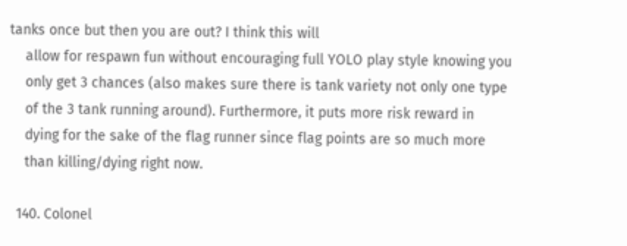tanks once but then you are out? I think this will
    allow for respawn fun without encouraging full YOLO play style knowing you
    only get 3 chances (also makes sure there is tank variety not only one type
    of the 3 tank running around). Furthermore, it puts more risk reward in
    dying for the sake of the flag runner since flag points are so much more
    than killing/dying right now.

  140. Colonel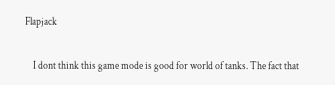Flapjack

    I dont think this game mode is good for world of tanks. The fact that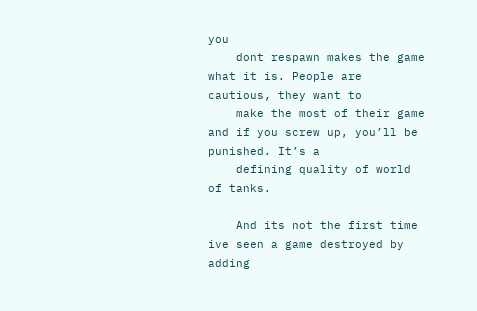you
    dont respawn makes the game what it is. People are cautious, they want to
    make the most of their game and if you screw up, you’ll be punished. It’s a
    defining quality of world of tanks.

    And its not the first time ive seen a game destroyed by adding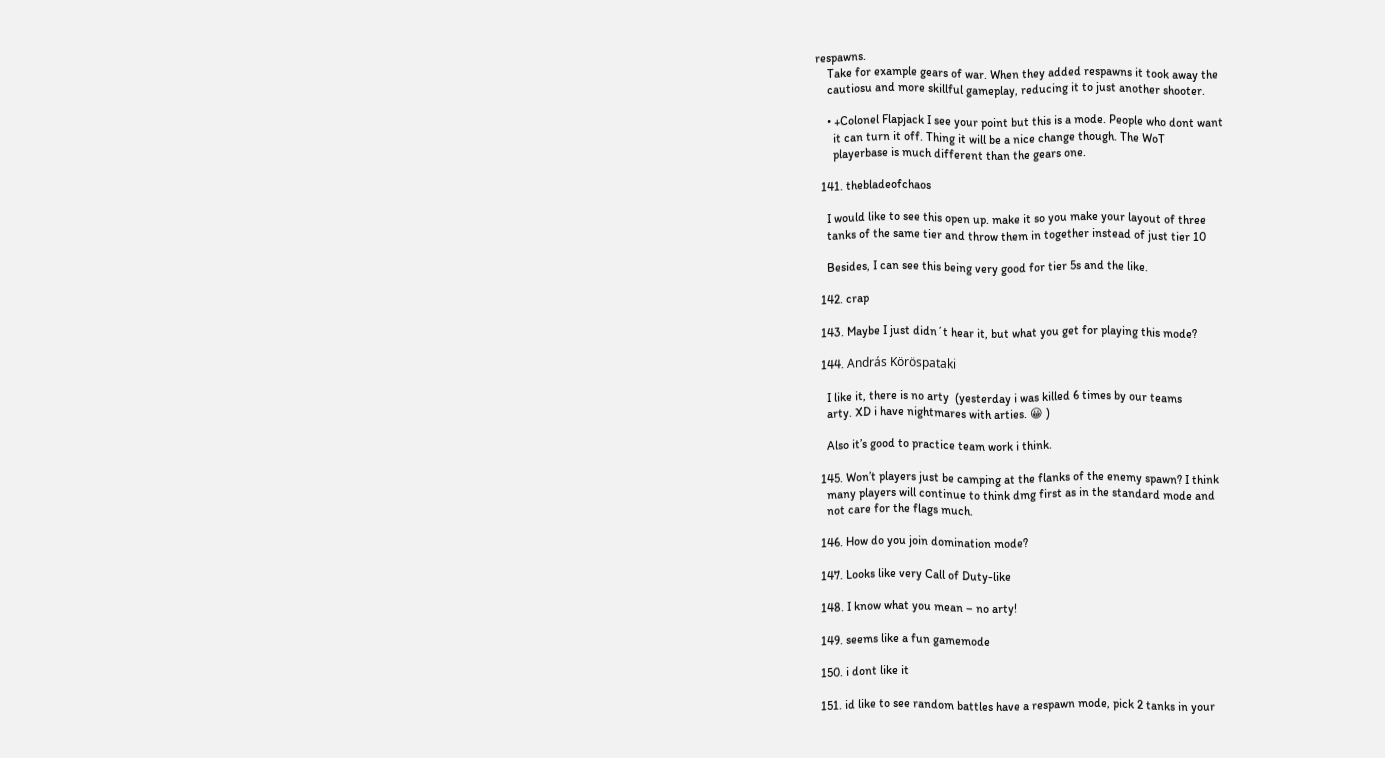respawns.
    Take for example gears of war. When they added respawns it took away the
    cautiosu and more skillful gameplay, reducing it to just another shooter.

    • +Colonel Flapjack I see your point but this is a mode. People who dont want
      it can turn it off. Thing it will be a nice change though. The WoT
      playerbase is much different than the gears one.

  141. thebladeofchaos

    I would like to see this open up. make it so you make your layout of three
    tanks of the same tier and throw them in together instead of just tier 10

    Besides, I can see this being very good for tier 5s and the like.

  142. crap

  143. Maybe I just didn´t hear it, but what you get for playing this mode?

  144. András Köröspataki

    I like it, there is no arty  (yesterday i was killed 6 times by our teams
    arty. XD i have nightmares with arties. 😀 )

    Also it’s good to practice team work i think.

  145. Won’t players just be camping at the flanks of the enemy spawn? I think
    many players will continue to think dmg first as in the standard mode and
    not care for the flags much.

  146. How do you join domination mode?

  147. Looks like very Call of Duty-like

  148. I know what you mean – no arty!

  149. seems like a fun gamemode

  150. i dont like it

  151. id like to see random battles have a respawn mode, pick 2 tanks in your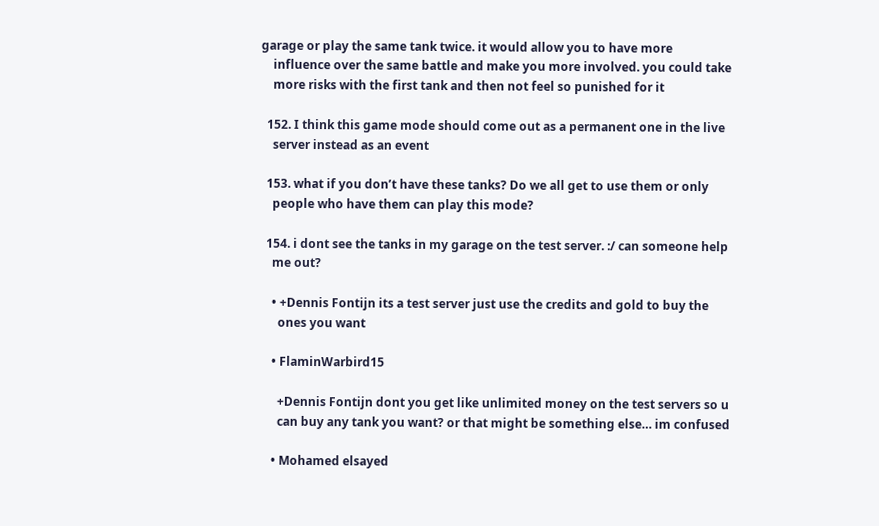garage or play the same tank twice. it would allow you to have more
    influence over the same battle and make you more involved. you could take
    more risks with the first tank and then not feel so punished for it

  152. I think this game mode should come out as a permanent one in the live
    server instead as an event

  153. what if you don’t have these tanks? Do we all get to use them or only
    people who have them can play this mode?

  154. i dont see the tanks in my garage on the test server. :/ can someone help
    me out?

    • +Dennis Fontijn its a test server just use the credits and gold to buy the
      ones you want

    • FlaminWarbird15

      +Dennis Fontijn dont you get like unlimited money on the test servers so u
      can buy any tank you want? or that might be something else… im confused

    • Mohamed elsayed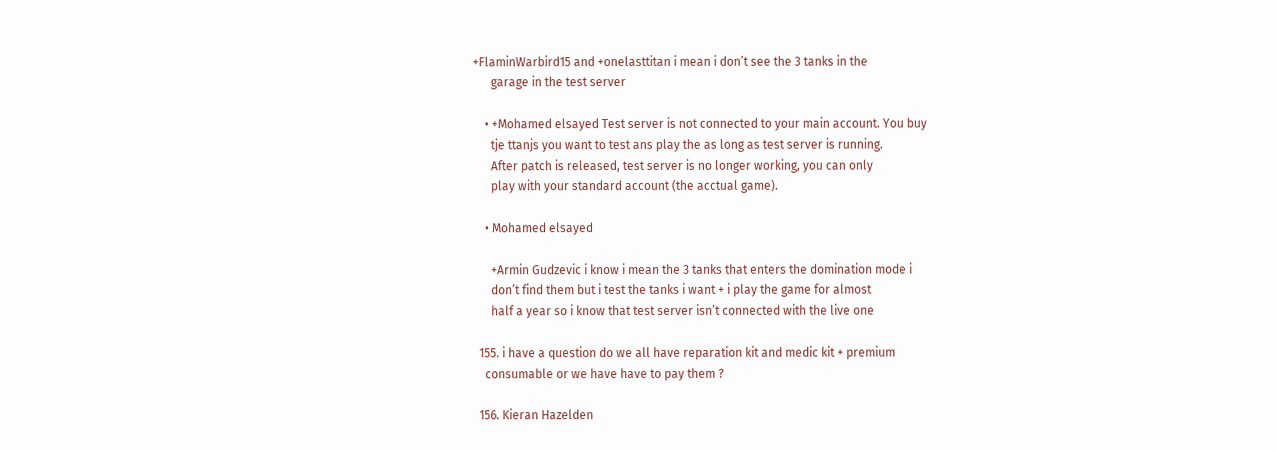+FlaminWarbird15 and +onelasttitan i mean i don’t see the 3 tanks in the
      garage in the test server

    • +Mohamed elsayed Test server is not connected to your main account. You buy
      tje ttanjs you want to test ans play the as long as test server is running.
      After patch is released, test server is no longer working, you can only
      play with your standard account (the acctual game).

    • Mohamed elsayed

      +Armin Gudzevic i know i mean the 3 tanks that enters the domination mode i
      don’t find them but i test the tanks i want + i play the game for almost
      half a year so i know that test server isn’t connected with the live one

  155. i have a question do we all have reparation kit and medic kit + premium
    consumable or we have have to pay them ?

  156. Kieran Hazelden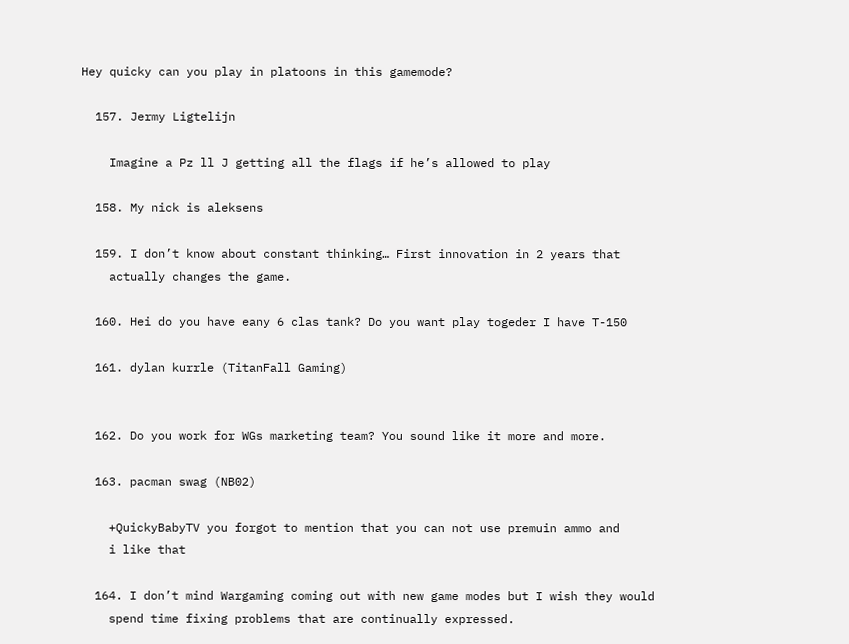Hey quicky can you play in platoons in this gamemode?

  157. Jermy Ligtelijn

    Imagine a Pz ll J getting all the flags if he’s allowed to play

  158. My nick is aleksens

  159. I don’t know about constant thinking… First innovation in 2 years that
    actually changes the game.

  160. Hei do you have eany 6 clas tank? Do you want play togeder I have T-150

  161. dylan kurrle (TitanFall Gaming)


  162. Do you work for WGs marketing team? You sound like it more and more.

  163. pacman swag (NB02)

    +QuickyBabyTV you forgot to mention that you can not use premuin ammo and
    i like that

  164. I don’t mind Wargaming coming out with new game modes but I wish they would
    spend time fixing problems that are continually expressed.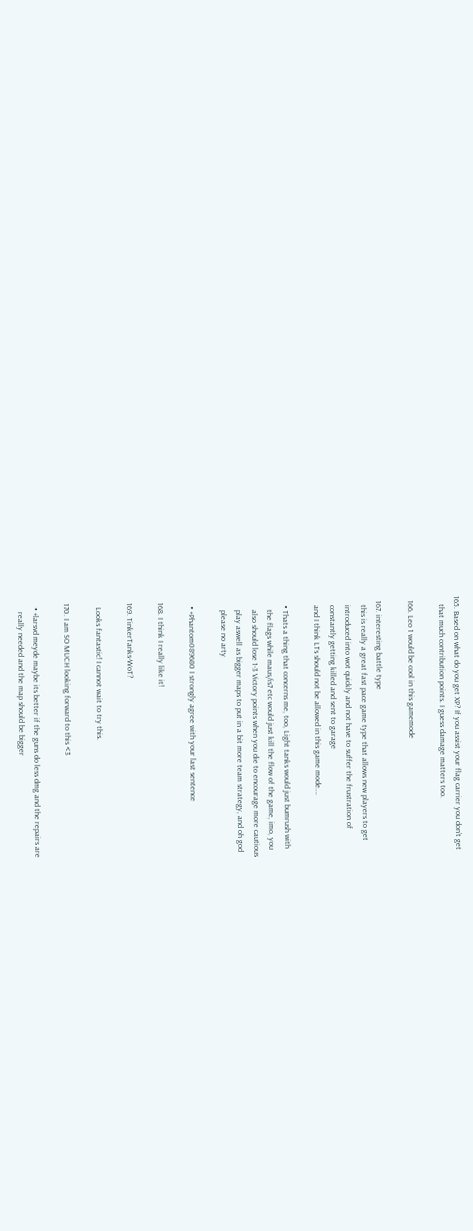165. Based on what do you get XP? If you assist your flag carrier you don’t get
    that much contribution points. I guess damage matters too.

  166. Leo 1 would be cool in this gamemode

  167. interesting battle type
    this is really a great fast pace game type that allows new players to get
    introduced into wot quickly and not have to suffer the frustration of
    constantly getting killed and sent to garage
    and I think LTs should not be allowed in this game mode….

    • Thats a thing that concerns me, too, Light tanks would just bumrush with
      the flags while maus/is7 etc would just kill the flow of the game, imo, you
      also should lose 1-3 Victory points when you die to encourage more cautious
      play aswell as bigger maps to put in a bit more team strategy, and oh god
      please no arty

    • +Phantom089680 I strongly agree with your last sentence

  168. I think I really like it!

  169. TinkerTanks-WoT?

    Looks fantastic! I cannot wait to try this.

  170. I am SO MUCH looking forward to this <3

    • +larsvd meyde maybe its better if the guns do less dmg and the repairs are
      really needed and the map should be bigger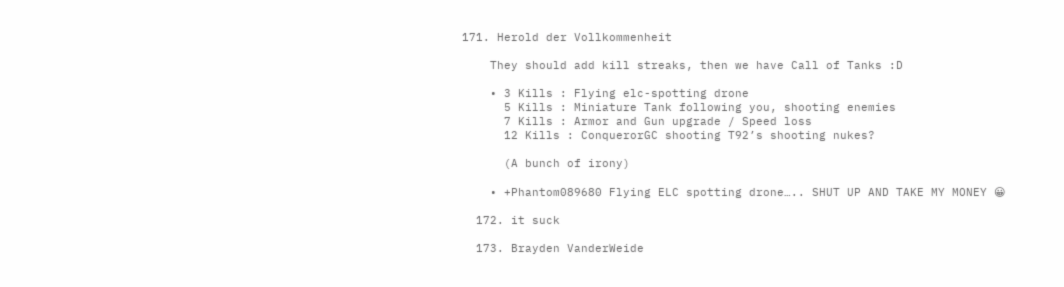171. Herold der Vollkommenheit

    They should add kill streaks, then we have Call of Tanks :D

    • 3 Kills : Flying elc-spotting drone
      5 Kills : Miniature Tank following you, shooting enemies
      7 Kills : Armor and Gun upgrade / Speed loss
      12 Kills : ConquerorGC shooting T92’s shooting nukes?

      (A bunch of irony)

    • +Phantom089680 Flying ELC spotting drone….. SHUT UP AND TAKE MY MONEY 😀

  172. it suck

  173. Brayden VanderWeide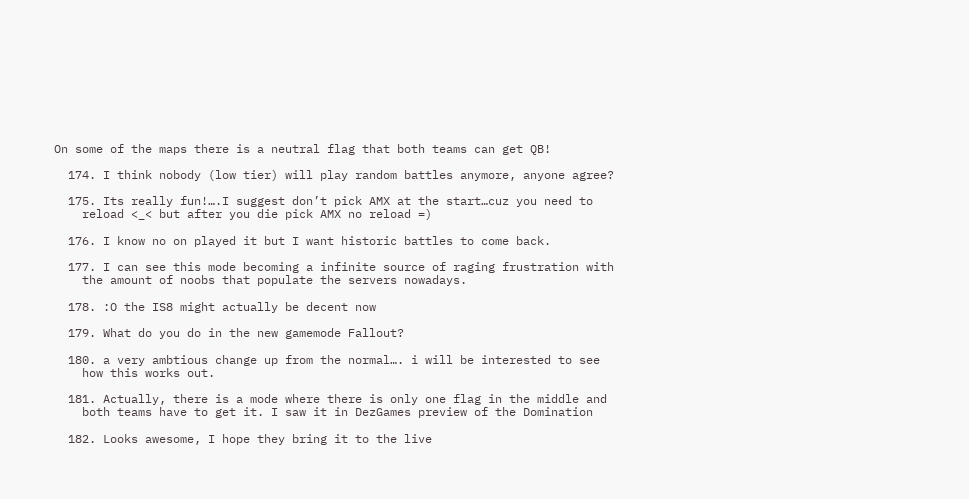On some of the maps there is a neutral flag that both teams can get QB!

  174. I think nobody (low tier) will play random battles anymore, anyone agree?

  175. Its really fun!….I suggest don’t pick AMX at the start…cuz you need to
    reload <_< but after you die pick AMX no reload =)

  176. I know no on played it but I want historic battles to come back.

  177. I can see this mode becoming a infinite source of raging frustration with
    the amount of noobs that populate the servers nowadays.

  178. :O the IS8 might actually be decent now

  179. What do you do in the new gamemode Fallout?

  180. a very ambtious change up from the normal…. i will be interested to see
    how this works out.

  181. Actually, there is a mode where there is only one flag in the middle and
    both teams have to get it. I saw it in DezGames preview of the Domination

  182. Looks awesome, I hope they bring it to the live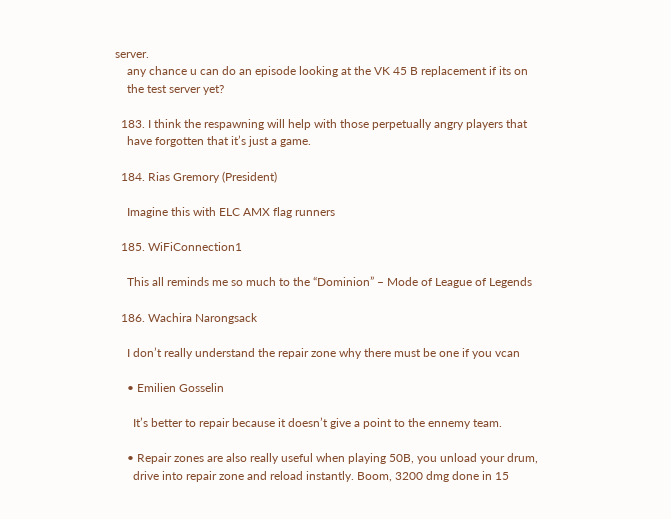server.
    any chance u can do an episode looking at the VK 45 B replacement if its on
    the test server yet?

  183. I think the respawning will help with those perpetually angry players that
    have forgotten that it’s just a game.

  184. Rias Gremory (President)

    Imagine this with ELC AMX flag runners

  185. WiFiConnection1

    This all reminds me so much to the “Dominion” – Mode of League of Legends

  186. Wachira Narongsack

    I don’t really understand the repair zone why there must be one if you vcan

    • Emilien Gosselin

      It’s better to repair because it doesn’t give a point to the ennemy team.

    • Repair zones are also really useful when playing 50B, you unload your drum,
      drive into repair zone and reload instantly. Boom, 3200 dmg done in 15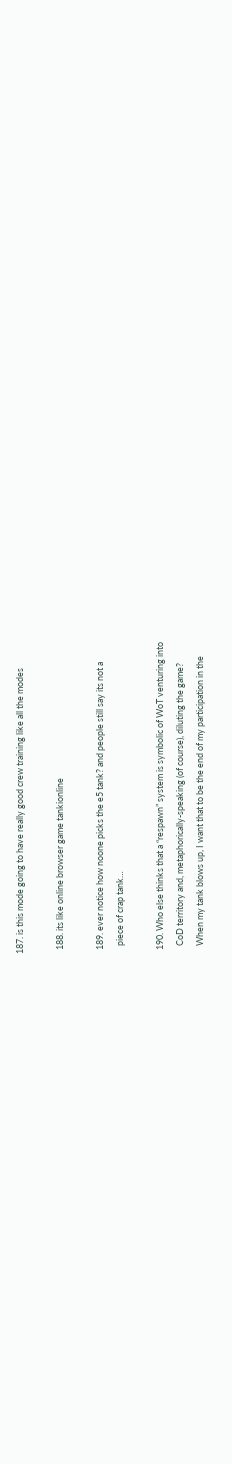187. is this mode going to have really good crew training like all the modes

  188. its like online browser game tankionline

  189. ever notice how noone picks the e5 tank? and people still say its not a
    piece of crap tank…

  190. Who else thinks that a “respawn” system is symbolic of WoT venturing into
    CoD territory and, metaphorically-speaking (of course), diluting the game?
    When my tank blows up, I want that to be the end of my participation in the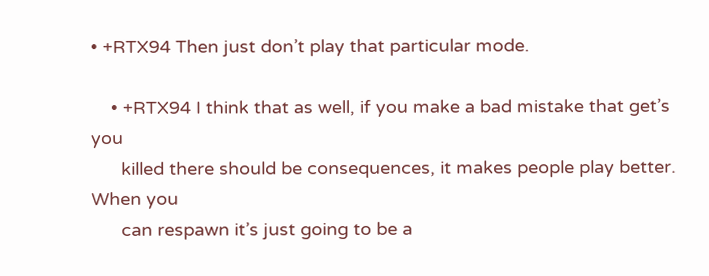• +RTX94 Then just don’t play that particular mode.

    • +RTX94 I think that as well, if you make a bad mistake that get’s you
      killed there should be consequences, it makes people play better. When you
      can respawn it’s just going to be a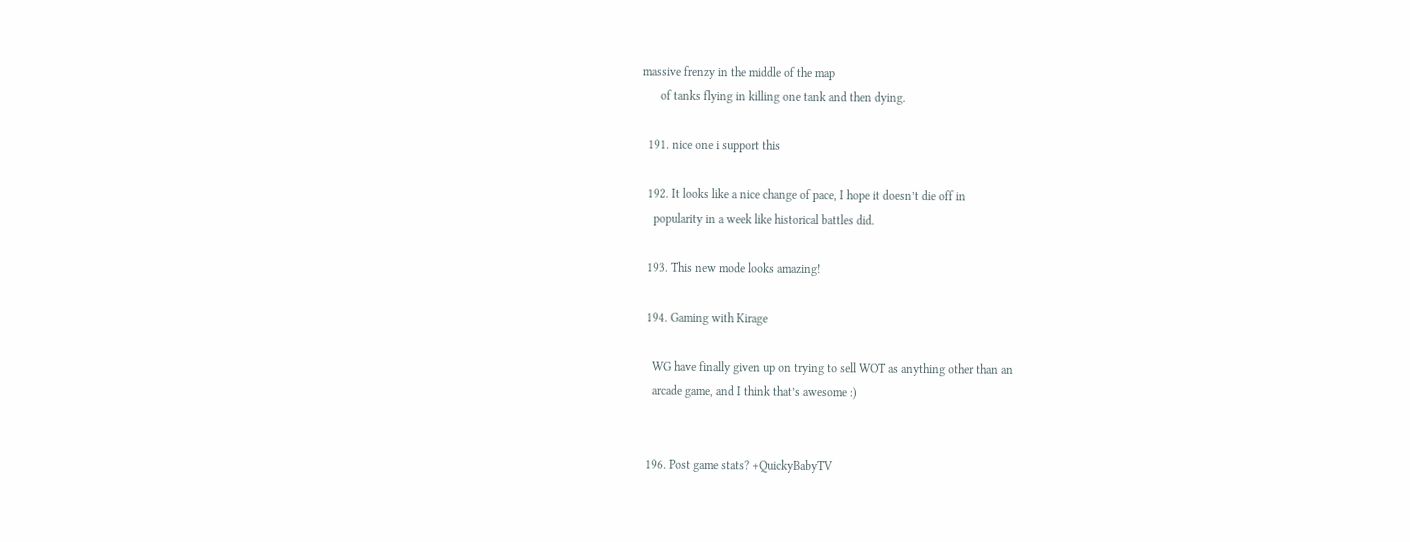massive frenzy in the middle of the map
      of tanks flying in killing one tank and then dying.

  191. nice one i support this

  192. It looks like a nice change of pace, I hope it doesn’t die off in
    popularity in a week like historical battles did.

  193. This new mode looks amazing!

  194. Gaming with Kirage

    WG have finally given up on trying to sell WOT as anything other than an
    arcade game, and I think that’s awesome :)


  196. Post game stats? +QuickyBabyTV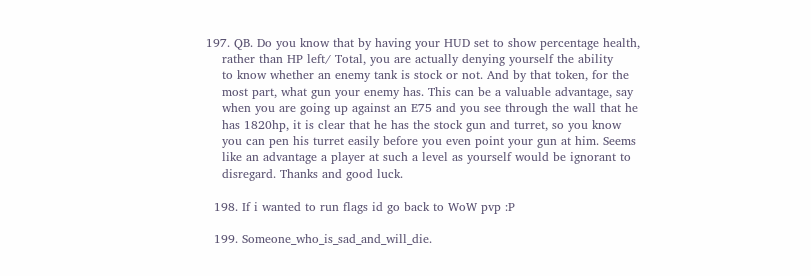197. QB. Do you know that by having your HUD set to show percentage health,
    rather than HP left/ Total, you are actually denying yourself the ability
    to know whether an enemy tank is stock or not. And by that token, for the
    most part, what gun your enemy has. This can be a valuable advantage, say
    when you are going up against an E75 and you see through the wall that he
    has 1820hp, it is clear that he has the stock gun and turret, so you know
    you can pen his turret easily before you even point your gun at him. Seems
    like an advantage a player at such a level as yourself would be ignorant to
    disregard. Thanks and good luck.

  198. If i wanted to run flags id go back to WoW pvp :P

  199. Someone_who_is_sad_and_will_die.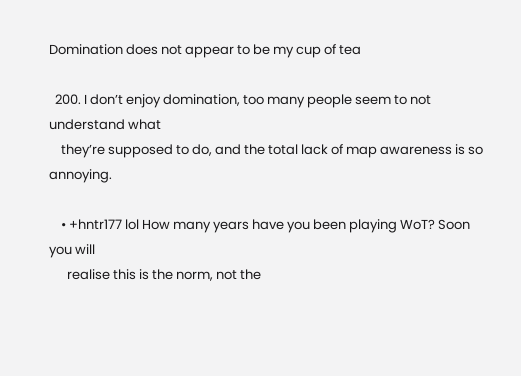Domination does not appear to be my cup of tea

  200. I don’t enjoy domination, too many people seem to not understand what
    they’re supposed to do, and the total lack of map awareness is so annoying.

    • +hntr177 lol How many years have you been playing WoT? Soon you will
      realise this is the norm, not the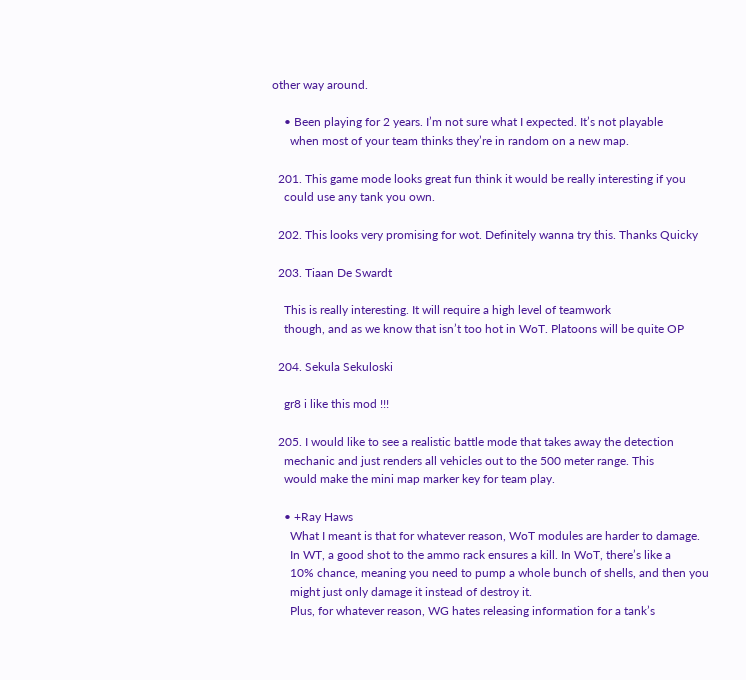other way around.

    • Been playing for 2 years. I’m not sure what I expected. It’s not playable
      when most of your team thinks they’re in random on a new map.

  201. This game mode looks great fun think it would be really interesting if you
    could use any tank you own.

  202. This looks very promising for wot. Definitely wanna try this. Thanks Quicky

  203. Tiaan De Swardt

    This is really interesting. It will require a high level of teamwork
    though, and as we know that isn’t too hot in WoT. Platoons will be quite OP

  204. Sekula Sekuloski

    gr8 i like this mod !!!

  205. I would like to see a realistic battle mode that takes away the detection
    mechanic and just renders all vehicles out to the 500 meter range. This
    would make the mini map marker key for team play.

    • +Ray Haws
      What I meant is that for whatever reason, WoT modules are harder to damage.
      In WT, a good shot to the ammo rack ensures a kill. In WoT, there’s like a
      10% chance, meaning you need to pump a whole bunch of shells, and then you
      might just only damage it instead of destroy it.
      Plus, for whatever reason, WG hates releasing information for a tank’s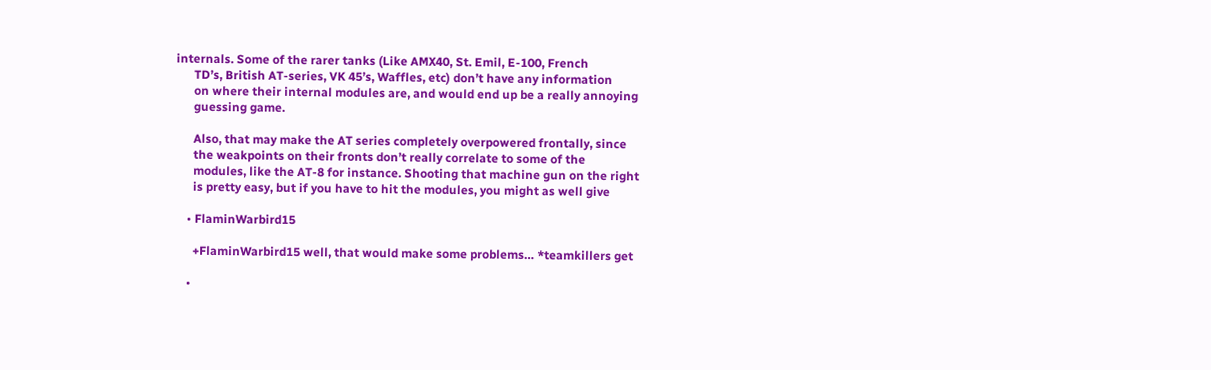internals. Some of the rarer tanks (Like AMX40, St. Emil, E-100, French
      TD’s, British AT-series, VK 45’s, Waffles, etc) don’t have any information
      on where their internal modules are, and would end up be a really annoying
      guessing game.

      Also, that may make the AT series completely overpowered frontally, since
      the weakpoints on their fronts don’t really correlate to some of the
      modules, like the AT-8 for instance. Shooting that machine gun on the right
      is pretty easy, but if you have to hit the modules, you might as well give

    • FlaminWarbird15

      +FlaminWarbird15 well, that would make some problems… *teamkillers get

    •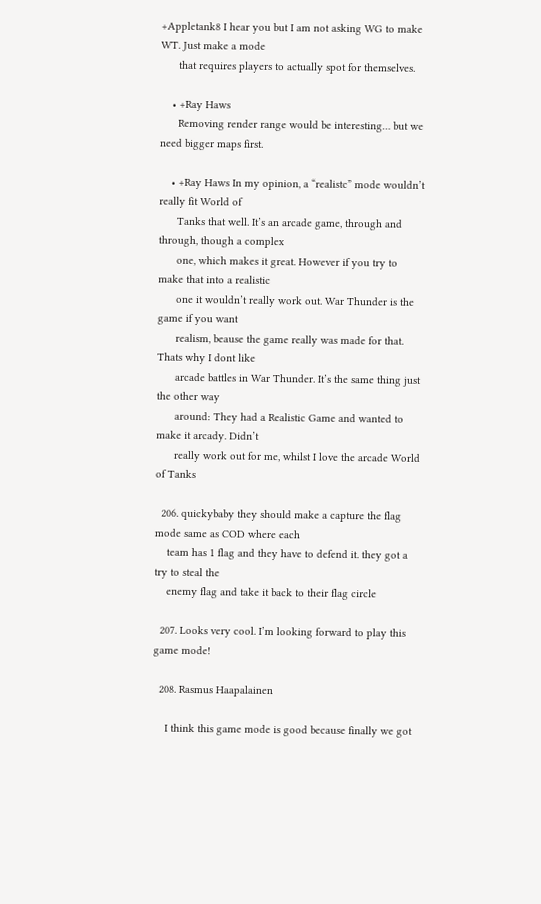+Appletank8 I hear you but I am not asking WG to make WT. Just make a mode
      that requires players to actually spot for themselves.

    • +Ray Haws
      Removing render range would be interesting… but we need bigger maps first.

    • +Ray Haws In my opinion, a “realistc” mode wouldn’t really fit World of
      Tanks that well. It’s an arcade game, through and through, though a complex
      one, which makes it great. However if you try to make that into a realistic
      one it wouldn’t really work out. War Thunder is the game if you want
      realism, beause the game really was made for that. Thats why I dont like
      arcade battles in War Thunder. It’s the same thing just the other way
      around: They had a Realistic Game and wanted to make it arcady. Didn’t
      really work out for me, whilst I love the arcade World of Tanks

  206. quickybaby they should make a capture the flag mode same as COD where each
    team has 1 flag and they have to defend it. they got a try to steal the
    enemy flag and take it back to their flag circle

  207. Looks very cool. I’m looking forward to play this game mode!

  208. Rasmus Haapalainen

    I think this game mode is good because finally we got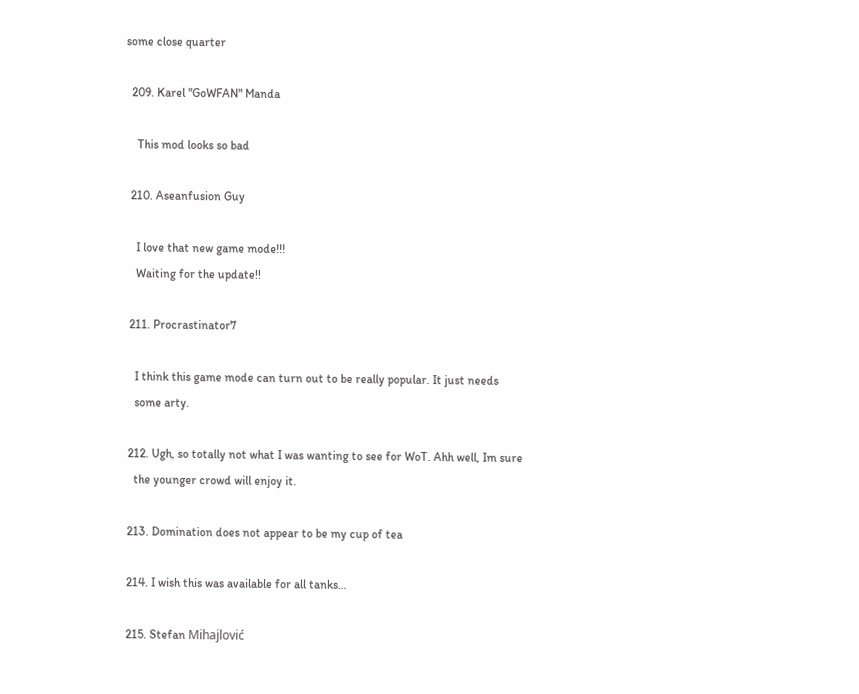some close quarter

  209. Karel "GoWFAN" Manda

    This mod looks so bad

  210. Aseanfusion Guy

    I love that new game mode!!!
    Waiting for the update!!

  211. Procrastinator7

    I think this game mode can turn out to be really popular. It just needs
    some arty.

  212. Ugh, so totally not what I was wanting to see for WoT. Ahh well, Im sure
    the younger crowd will enjoy it.

  213. Domination does not appear to be my cup of tea

  214. I wish this was available for all tanks…

  215. Stefan Mihajlović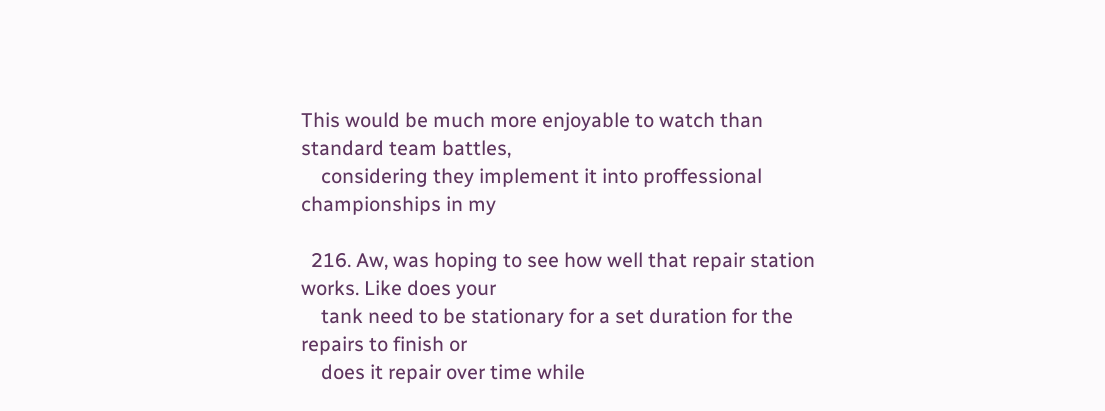This would be much more enjoyable to watch than standard team battles,
    considering they implement it into proffessional championships in my

  216. Aw, was hoping to see how well that repair station works. Like does your
    tank need to be stationary for a set duration for the repairs to finish or
    does it repair over time while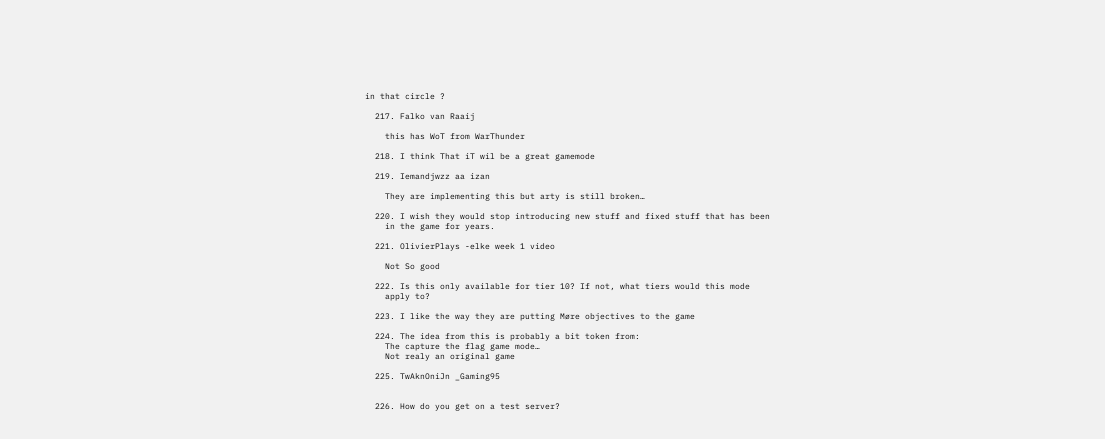in that circle ?

  217. Falko van Raaij

    this has WoT from WarThunder

  218. I think That iT wil be a great gamemode

  219. Iemandjwzz aa izan

    They are implementing this but arty is still broken…

  220. I wish they would stop introducing new stuff and fixed stuff that has been
    in the game for years.

  221. OlivierPlays -elke week 1 video

    Not So good

  222. Is this only available for tier 10? If not, what tiers would this mode
    apply to?

  223. I like the way they are putting Møre objectives to the game

  224. The idea from this is probably a bit token from:
    The capture the flag game mode…
    Not realy an original game

  225. TwAknOniJn _Gaming95


  226. How do you get on a test server?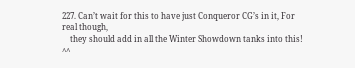227. Can’t wait for this to have just Conqueror CG’s in it, For real though,
    they should add in all the Winter Showdown tanks into this! ^^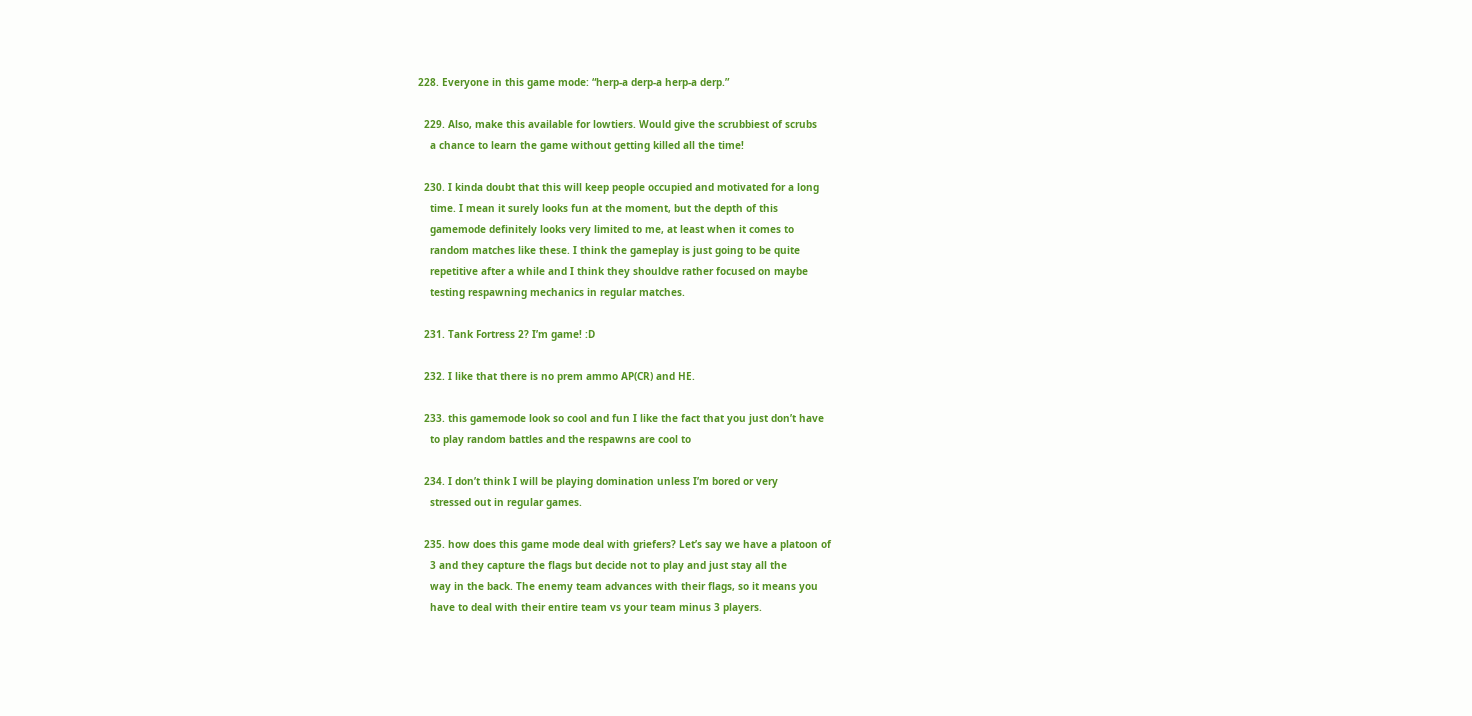228. Everyone in this game mode: “herp-a derp-a herp-a derp.”

  229. Also, make this available for lowtiers. Would give the scrubbiest of scrubs
    a chance to learn the game without getting killed all the time!

  230. I kinda doubt that this will keep people occupied and motivated for a long
    time. I mean it surely looks fun at the moment, but the depth of this
    gamemode definitely looks very limited to me, at least when it comes to
    random matches like these. I think the gameplay is just going to be quite
    repetitive after a while and I think they shouldve rather focused on maybe
    testing respawning mechanics in regular matches.

  231. Tank Fortress 2? I’m game! :D

  232. I like that there is no prem ammo AP(CR) and HE.

  233. this gamemode look so cool and fun I like the fact that you just don’t have
    to play random battles and the respawns are cool to

  234. I don’t think I will be playing domination unless I’m bored or very
    stressed out in regular games.

  235. how does this game mode deal with griefers? Let’s say we have a platoon of
    3 and they capture the flags but decide not to play and just stay all the
    way in the back. The enemy team advances with their flags, so it means you
    have to deal with their entire team vs your team minus 3 players.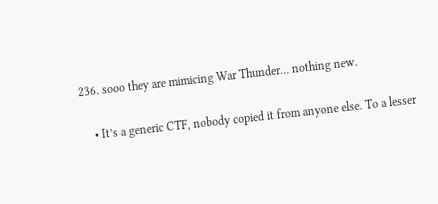236. sooo they are mimicing War Thunder… nothing new.

    • It’s a generic CTF, nobody copied it from anyone else. To a lesser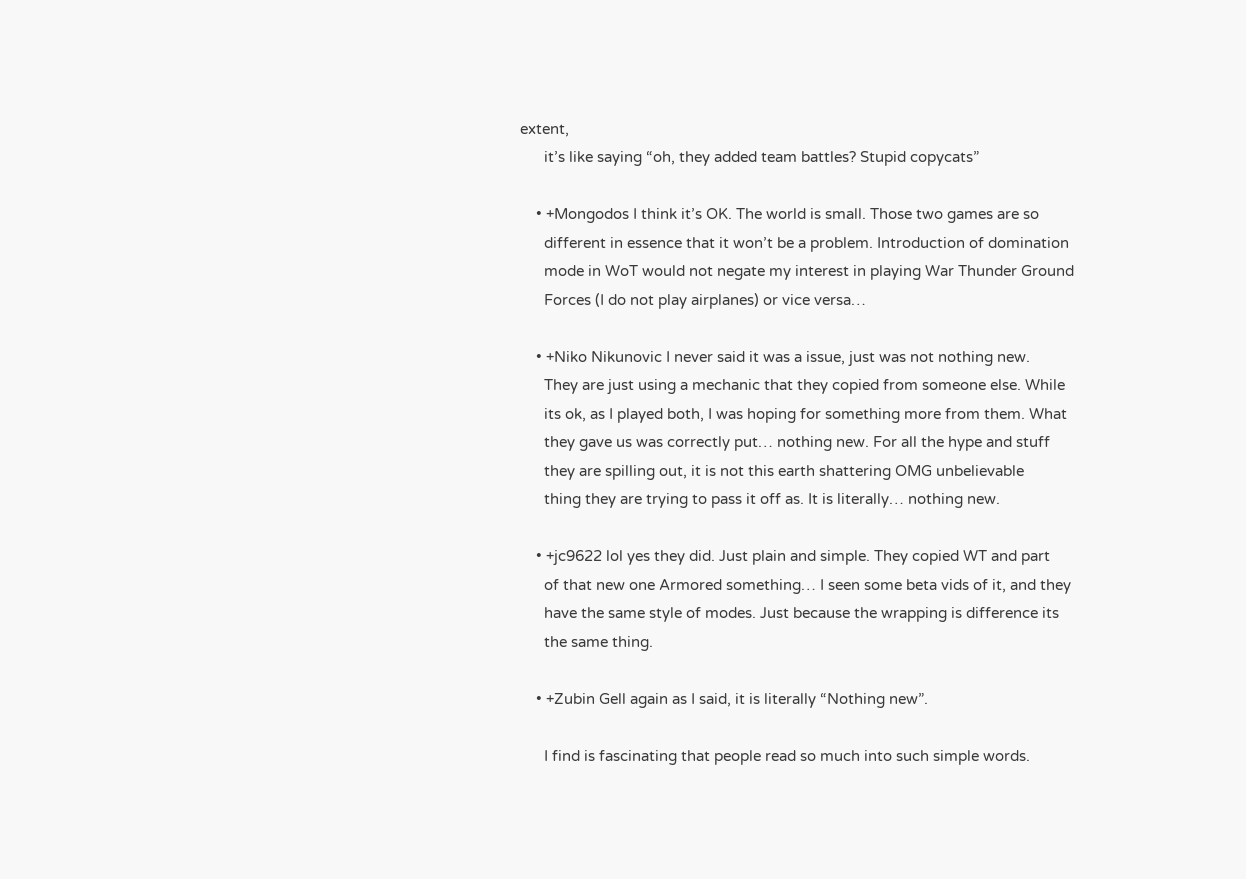extent,
      it’s like saying “oh, they added team battles? Stupid copycats”

    • +Mongodos I think it’s OK. The world is small. Those two games are so
      different in essence that it won’t be a problem. Introduction of domination
      mode in WoT would not negate my interest in playing War Thunder Ground
      Forces (I do not play airplanes) or vice versa…

    • +Niko Nikunovic I never said it was a issue, just was not nothing new.
      They are just using a mechanic that they copied from someone else. While
      its ok, as I played both, I was hoping for something more from them. What
      they gave us was correctly put… nothing new. For all the hype and stuff
      they are spilling out, it is not this earth shattering OMG unbelievable
      thing they are trying to pass it off as. It is literally… nothing new.

    • +jc9622 lol yes they did. Just plain and simple. They copied WT and part
      of that new one Armored something… I seen some beta vids of it, and they
      have the same style of modes. Just because the wrapping is difference its
      the same thing.

    • +Zubin Gell again as I said, it is literally “Nothing new”.

      I find is fascinating that people read so much into such simple words.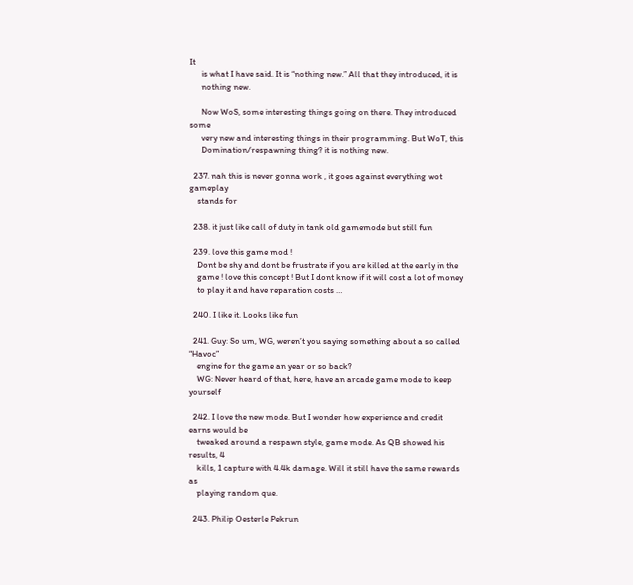It
      is what I have said. It is “nothing new.” All that they introduced, it is
      nothing new.

      Now WoS, some interesting things going on there. They introduced some
      very new and interesting things in their programming. But WoT, this
      Domination/respawning thing? it is nothing new.

  237. nah this is never gonna work , it goes against everything wot gameplay
    stands for

  238. it just like call of duty in tank old gamemode but still fun

  239. love this game mod !
    Dont be shy and dont be frustrate if you are killed at the early in the
    game ! love this concept ! But I dont know if it will cost a lot of money
    to play it and have reparation costs …

  240. I like it. Looks like fun

  241. Guy: So um, WG, weren’t you saying something about a so called “Havoc”
    engine for the game an year or so back?
    WG: Never heard of that, here, have an arcade game mode to keep yourself

  242. I love the new mode. But I wonder how experience and credit earns would be
    tweaked around a respawn style, game mode. As QB showed his results, 4
    kills, 1 capture with 4.4k damage. Will it still have the same rewards as
    playing random que.

  243. Philip Oesterle Pekrun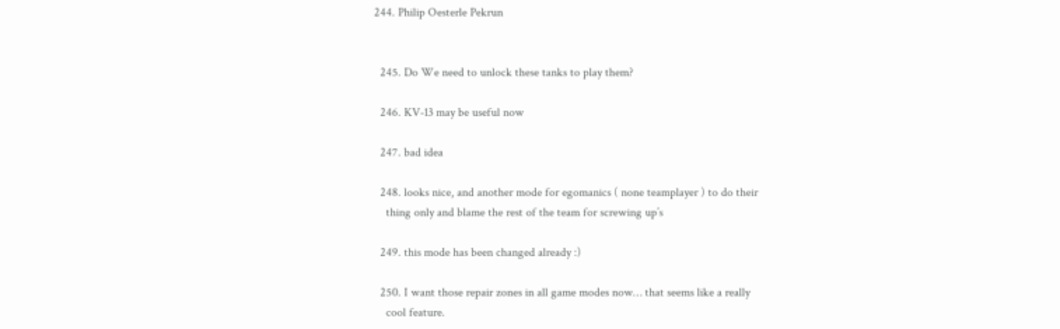244. Philip Oesterle Pekrun


  245. Do We need to unlock these tanks to play them?

  246. KV-13 may be useful now

  247. bad idea

  248. looks nice, and another mode for egomanics ( none teamplayer ) to do their
    thing only and blame the rest of the team for screwing up’s

  249. this mode has been changed already :)

  250. I want those repair zones in all game modes now… that seems like a really
    cool feature.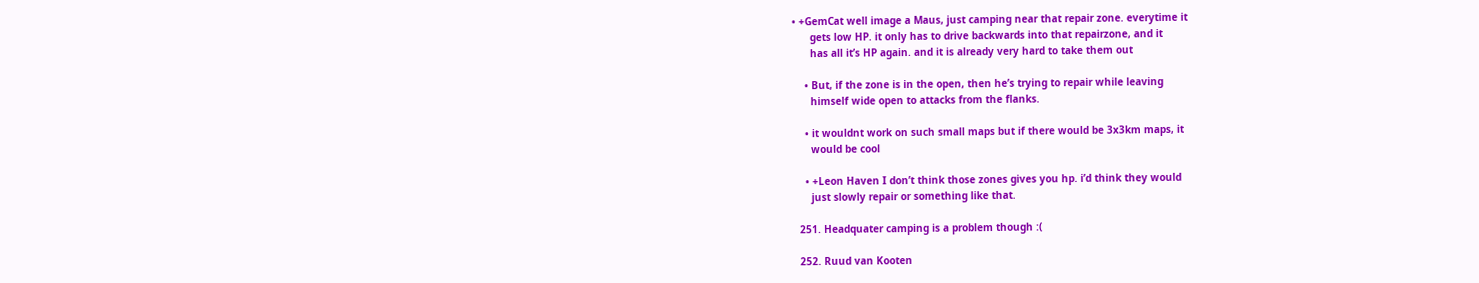• +GemCat well image a Maus, just camping near that repair zone. everytime it
      gets low HP. it only has to drive backwards into that repairzone, and it
      has all it’s HP again. and it is already very hard to take them out

    • But, if the zone is in the open, then he’s trying to repair while leaving
      himself wide open to attacks from the flanks.

    • it wouldnt work on such small maps but if there would be 3x3km maps, it
      would be cool

    • +Leon Haven I don’t think those zones gives you hp. i’d think they would
      just slowly repair or something like that.

  251. Headquater camping is a problem though :(

  252. Ruud van Kooten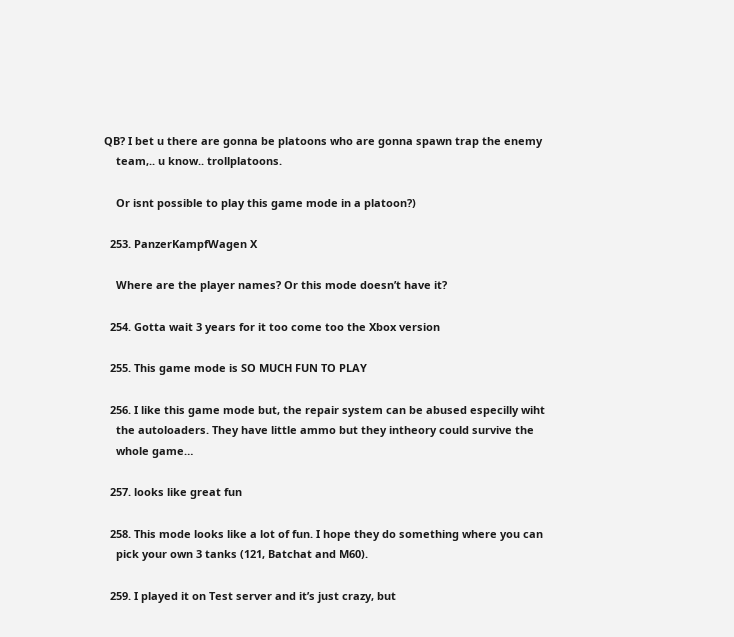QB? I bet u there are gonna be platoons who are gonna spawn trap the enemy
    team,.. u know.. trollplatoons.

    Or isnt possible to play this game mode in a platoon?)

  253. PanzerKampfWagen X

    Where are the player names? Or this mode doesn’t have it?

  254. Gotta wait 3 years for it too come too the Xbox version

  255. This game mode is SO MUCH FUN TO PLAY

  256. I like this game mode but, the repair system can be abused especilly wiht
    the autoloaders. They have little ammo but they intheory could survive the
    whole game…

  257. looks like great fun

  258. This mode looks like a lot of fun. I hope they do something where you can
    pick your own 3 tanks (121, Batchat and M60).

  259. I played it on Test server and it’s just crazy, but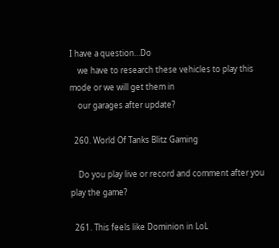I have a question…Do
    we have to research these vehicles to play this mode or we will get them in
    our garages after update?

  260. World Of Tanks Blitz Gaming

    Do you play live or record and comment after you play the game?

  261. This feels like Dominion in LoL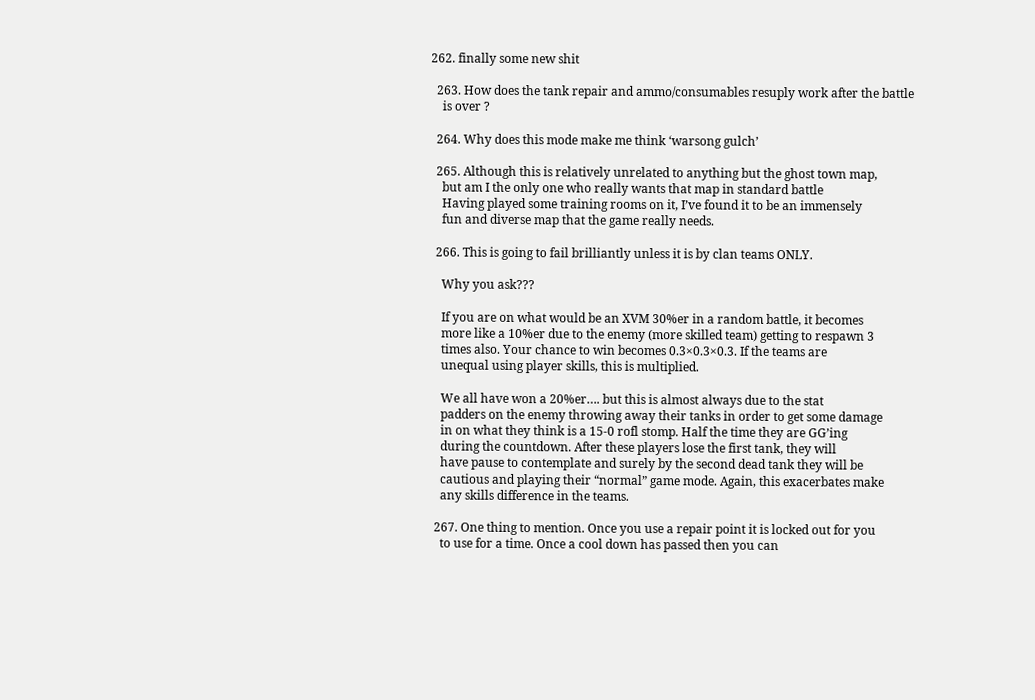262. finally some new shit

  263. How does the tank repair and ammo/consumables resuply work after the battle
    is over ?

  264. Why does this mode make me think ‘warsong gulch’

  265. Although this is relatively unrelated to anything but the ghost town map,
    but am I the only one who really wants that map in standard battle
    Having played some training rooms on it, I’ve found it to be an immensely
    fun and diverse map that the game really needs.

  266. This is going to fail brilliantly unless it is by clan teams ONLY.

    Why you ask???

    If you are on what would be an XVM 30%er in a random battle, it becomes
    more like a 10%er due to the enemy (more skilled team) getting to respawn 3
    times also. Your chance to win becomes 0.3×0.3×0.3. If the teams are
    unequal using player skills, this is multiplied.

    We all have won a 20%er…. but this is almost always due to the stat
    padders on the enemy throwing away their tanks in order to get some damage
    in on what they think is a 15-0 rofl stomp. Half the time they are GG’ing
    during the countdown. After these players lose the first tank, they will
    have pause to contemplate and surely by the second dead tank they will be
    cautious and playing their “normal” game mode. Again, this exacerbates make
    any skills difference in the teams.

  267. One thing to mention. Once you use a repair point it is locked out for you
    to use for a time. Once a cool down has passed then you can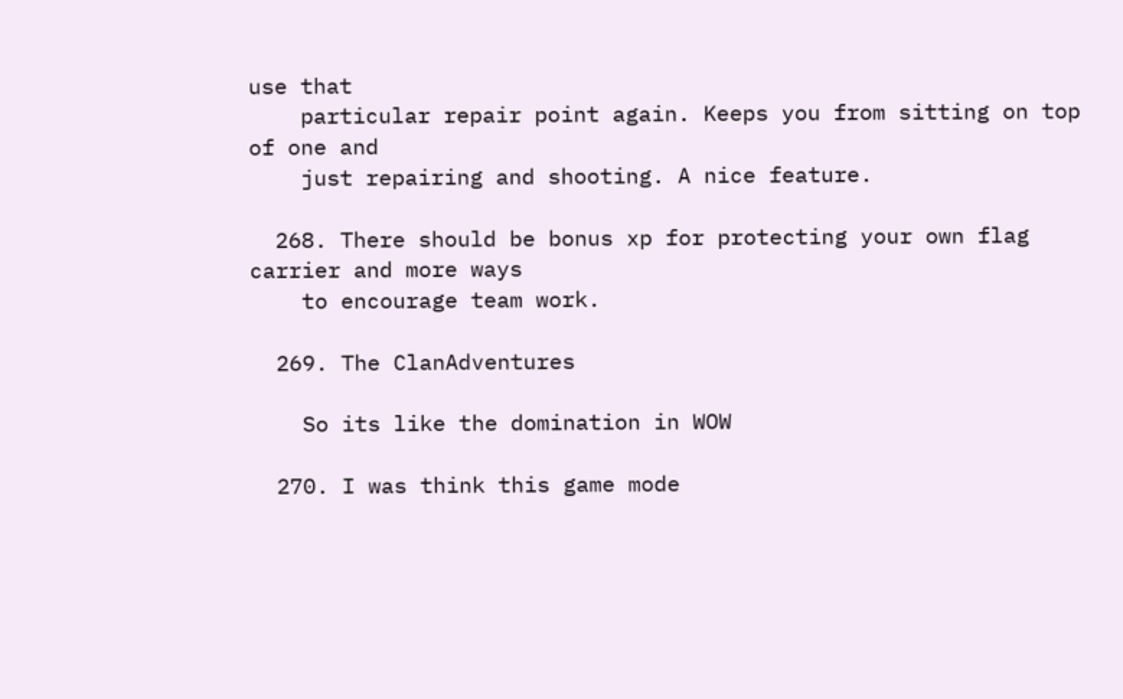use that
    particular repair point again. Keeps you from sitting on top of one and
    just repairing and shooting. A nice feature.

  268. There should be bonus xp for protecting your own flag carrier and more ways
    to encourage team work.

  269. The ClanAdventures

    So its like the domination in WOW

  270. I was think this game mode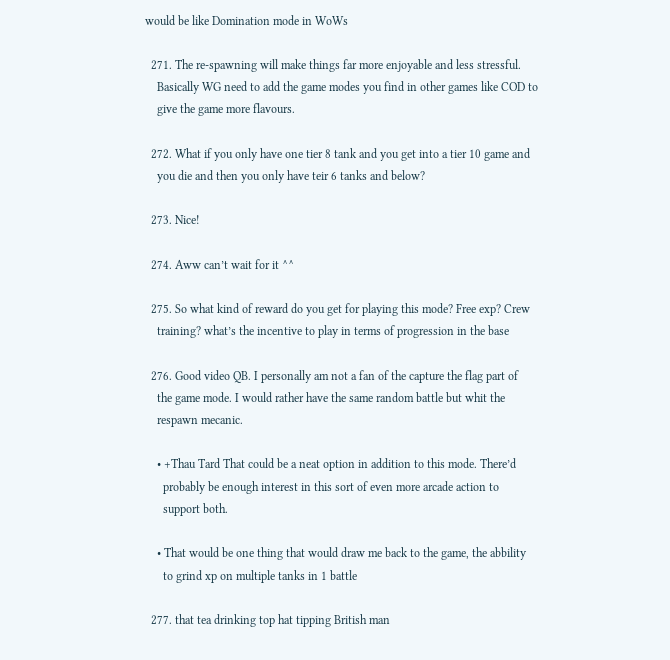would be like Domination mode in WoWs

  271. The re-spawning will make things far more enjoyable and less stressful.
    Basically WG need to add the game modes you find in other games like COD to
    give the game more flavours.

  272. What if you only have one tier 8 tank and you get into a tier 10 game and
    you die and then you only have teir 6 tanks and below?

  273. Nice!

  274. Aww can’t wait for it ^^

  275. So what kind of reward do you get for playing this mode? Free exp? Crew
    training? what’s the incentive to play in terms of progression in the base

  276. Good video QB. I personally am not a fan of the capture the flag part of
    the game mode. I would rather have the same random battle but whit the
    respawn mecanic.

    • +Thau Tard That could be a neat option in addition to this mode. There’d
      probably be enough interest in this sort of even more arcade action to
      support both.

    • That would be one thing that would draw me back to the game, the abbility
      to grind xp on multiple tanks in 1 battle

  277. that tea drinking top hat tipping British man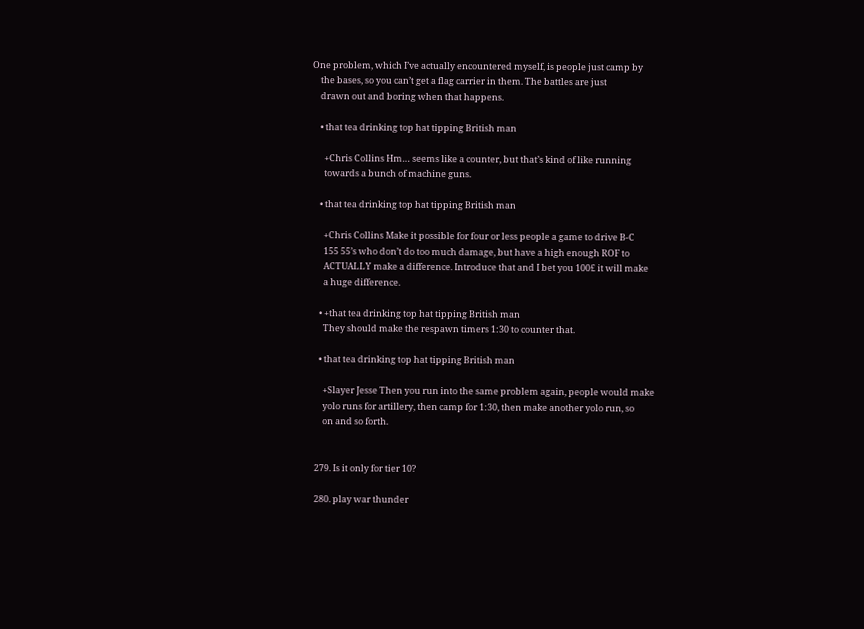One problem, which I’ve actually encountered myself, is people just camp by
    the bases, so you can’t get a flag carrier in them. The battles are just
    drawn out and boring when that happens.

    • that tea drinking top hat tipping British man

      +Chris Collins Hm… seems like a counter, but that’s kind of like running
      towards a bunch of machine guns.

    • that tea drinking top hat tipping British man

      +Chris Collins Make it possible for four or less people a game to drive B-C
      155 55’s who don’t do too much damage, but have a high enough ROF to
      ACTUALLY make a difference. Introduce that and I bet you 100£ it will make
      a huge difference.

    • +that tea drinking top hat tipping British man
      They should make the respawn timers 1:30 to counter that.

    • that tea drinking top hat tipping British man

      +Slayer Jesse Then you run into the same problem again, people would make
      yolo runs for artillery, then camp for 1:30, then make another yolo run, so
      on and so forth.


  279. Is it only for tier 10?

  280. play war thunder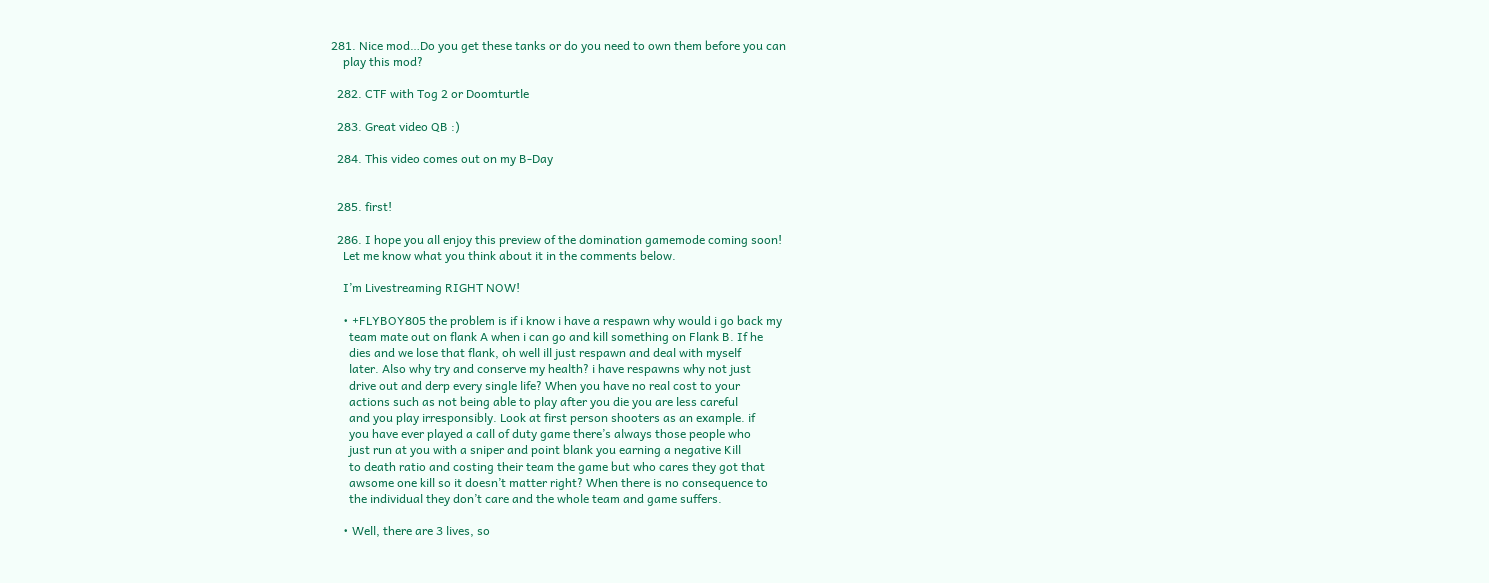281. Nice mod…Do you get these tanks or do you need to own them before you can
    play this mod?

  282. CTF with Tog 2 or Doomturtle

  283. Great video QB :)

  284. This video comes out on my B-Day


  285. first!

  286. I hope you all enjoy this preview of the domination gamemode coming soon!
    Let me know what you think about it in the comments below.

    I’m Livestreaming RIGHT NOW!

    • +FLYBOY805 the problem is if i know i have a respawn why would i go back my
      team mate out on flank A when i can go and kill something on Flank B. If he
      dies and we lose that flank, oh well ill just respawn and deal with myself
      later. Also why try and conserve my health? i have respawns why not just
      drive out and derp every single life? When you have no real cost to your
      actions such as not being able to play after you die you are less careful
      and you play irresponsibly. Look at first person shooters as an example. if
      you have ever played a call of duty game there’s always those people who
      just run at you with a sniper and point blank you earning a negative Kill
      to death ratio and costing their team the game but who cares they got that
      awsome one kill so it doesn’t matter right? When there is no consequence to
      the individual they don’t care and the whole team and game suffers.

    • Well, there are 3 lives, so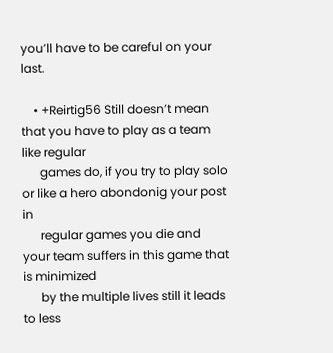you’ll have to be careful on your last.

    • +Reirtig56 Still doesn’t mean that you have to play as a team like regular
      games do, if you try to play solo or like a hero abondonig your post in
      regular games you die and your team suffers in this game that is minimized
      by the multiple lives still it leads to less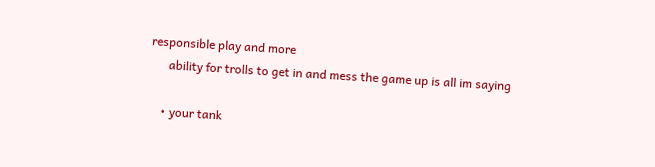responsible play and more
      ability for trolls to get in and mess the game up is all im saying

    • your tank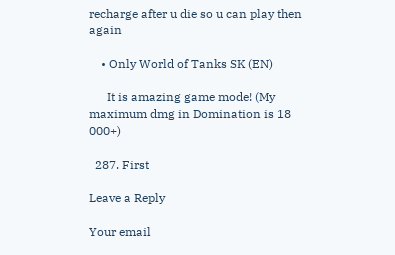recharge after u die so u can play then again

    • Only World of Tanks SK (EN)

      It is amazing game mode! (My maximum dmg in Domination is 18 000+)

  287. First

Leave a Reply

Your email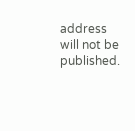address will not be published.